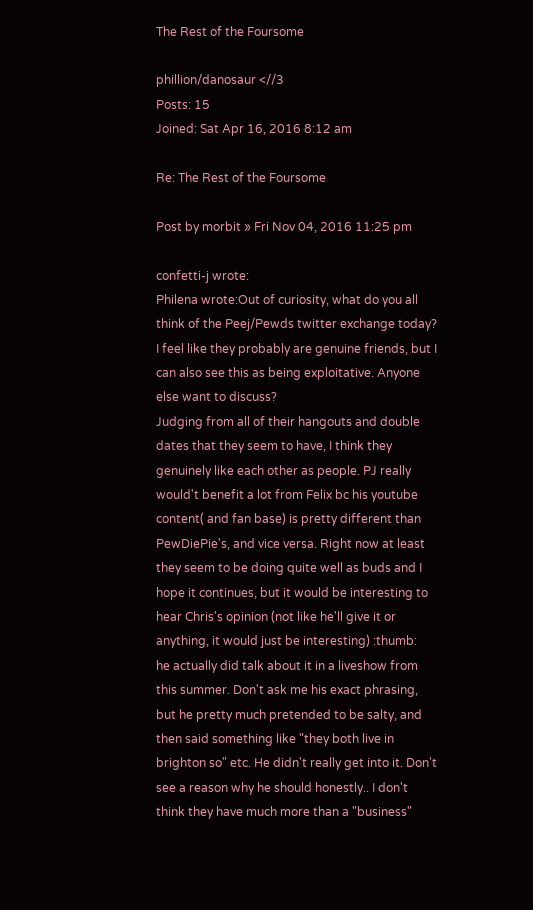The Rest of the Foursome

phillion/danosaur <//3
Posts: 15
Joined: Sat Apr 16, 2016 8:12 am

Re: The Rest of the Foursome

Post by morbit » Fri Nov 04, 2016 11:25 pm

confetti-j wrote:
Philena wrote:Out of curiosity, what do you all think of the Peej/Pewds twitter exchange today?
I feel like they probably are genuine friends, but I can also see this as being exploitative. Anyone else want to discuss?
Judging from all of their hangouts and double dates that they seem to have, I think they genuinely like each other as people. PJ really would't benefit a lot from Felix bc his youtube content( and fan base) is pretty different than PewDiePie's, and vice versa. Right now at least they seem to be doing quite well as buds and I hope it continues, but it would be interesting to hear Chris's opinion (not like he'll give it or anything, it would just be interesting) :thumb:
he actually did talk about it in a liveshow from this summer. Don't ask me his exact phrasing, but he pretty much pretended to be salty, and then said something like "they both live in brighton so" etc. He didn't really get into it. Don't see a reason why he should honestly.. I don't think they have much more than a "business"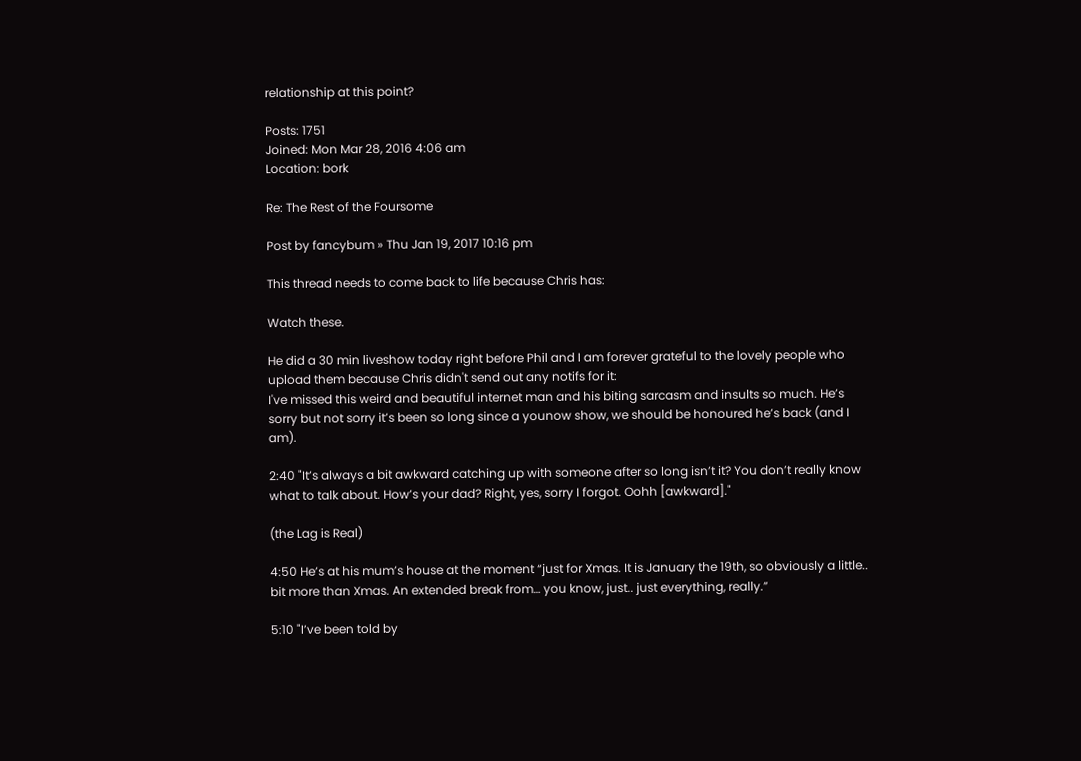relationship at this point?

Posts: 1751
Joined: Mon Mar 28, 2016 4:06 am
Location: bork

Re: The Rest of the Foursome

Post by fancybum » Thu Jan 19, 2017 10:16 pm

This thread needs to come back to life because Chris has:

Watch these.

He did a 30 min liveshow today right before Phil and I am forever grateful to the lovely people who upload them because Chris didn't send out any notifs for it:
I've missed this weird and beautiful internet man and his biting sarcasm and insults so much. He’s sorry but not sorry it’s been so long since a younow show, we should be honoured he’s back (and I am).

2:40 "It’s always a bit awkward catching up with someone after so long isn’t it? You don’t really know what to talk about. How’s your dad? Right, yes, sorry I forgot. Oohh [awkward]."

(the Lag is Real)

4:50 He’s at his mum’s house at the moment “just for Xmas. It is January the 19th, so obviously a little.. bit more than Xmas. An extended break from… you know, just.. just everything, really.”

5:10 "I’ve been told by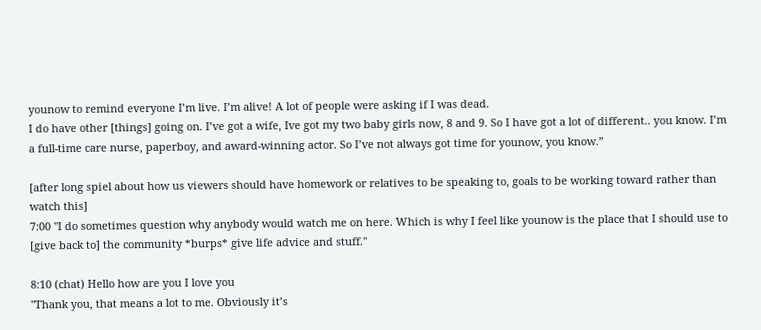younow to remind everyone I’m live. I’m alive! A lot of people were asking if I was dead.
I do have other [things] going on. I’ve got a wife, Ive got my two baby girls now, 8 and 9. So I have got a lot of different.. you know. I’m a full-time care nurse, paperboy, and award-winning actor. So I’ve not always got time for younow, you know.”

[after long spiel about how us viewers should have homework or relatives to be speaking to, goals to be working toward rather than watch this]
7:00 "I do sometimes question why anybody would watch me on here. Which is why I feel like younow is the place that I should use to [give back to] the community *burps* give life advice and stuff."

8:10 (chat) Hello how are you I love you
"Thank you, that means a lot to me. Obviously it’s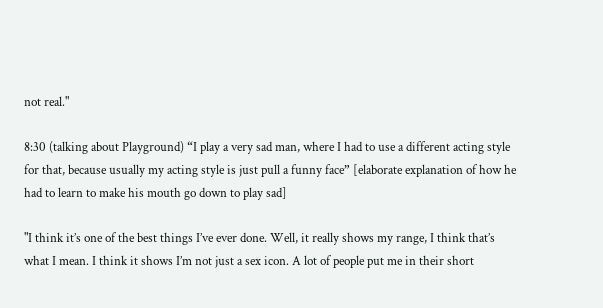not real."

8:30 (talking about Playground) “I play a very sad man, where I had to use a different acting style for that, because usually my acting style is just pull a funny face” [elaborate explanation of how he had to learn to make his mouth go down to play sad]

"I think it’s one of the best things I’ve ever done. Well, it really shows my range, I think that’s what I mean. I think it shows I’m not just a sex icon. A lot of people put me in their short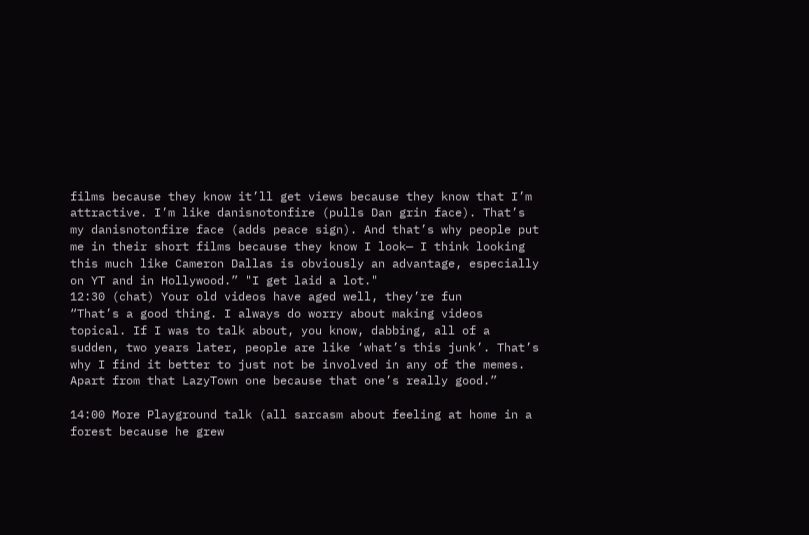films because they know it’ll get views because they know that I’m attractive. I’m like danisnotonfire (pulls Dan grin face). That’s my danisnotonfire face (adds peace sign). And that’s why people put me in their short films because they know I look— I think looking this much like Cameron Dallas is obviously an advantage, especially on YT and in Hollywood.” "I get laid a lot."
12:30 (chat) Your old videos have aged well, they’re fun
“That’s a good thing. I always do worry about making videos topical. If I was to talk about, you know, dabbing, all of a sudden, two years later, people are like ‘what’s this junk’. That’s why I find it better to just not be involved in any of the memes. Apart from that LazyTown one because that one’s really good.”

14:00 More Playground talk (all sarcasm about feeling at home in a forest because he grew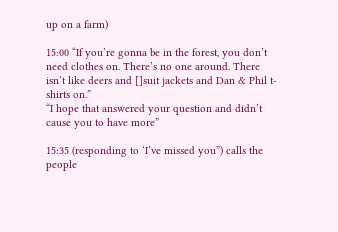up on a farm)

15:00 “If you’re gonna be in the forest, you don’t need clothes on. There’s no one around. There isn’t like deers and []suit jackets and Dan & Phil t-shirts on.”
“I hope that answered your question and didn’t cause you to have more”

15:35 (responding to ‘I’ve missed you”) calls the people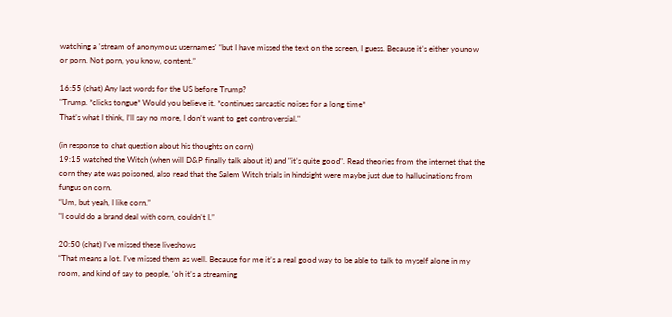watching a 'stream of anonymous usernames' “but I have missed the text on the screen, I guess. Because it’s either younow or porn. Not porn, you know, content.”

16:55 (chat) Any last words for the US before Trump?
"Trump. *clicks tongue* Would you believe it. *continues sarcastic noises for a long time*
That’s what I think, I’ll say no more, I don’t want to get controversial."

(in response to chat question about his thoughts on corn)
19:15 watched the Witch (when will D&P finally talk about it) and "it’s quite good". Read theories from the internet that the corn they ate was poisoned, also read that the Salem Witch trials in hindsight were maybe just due to hallucinations from fungus on corn.
“Um, but yeah, I like corn.”
"I could do a brand deal with corn, couldn’t I.”

20:50 (chat) I’ve missed these liveshows
“That means a lot. I’ve missed them as well. Because for me it’s a real good way to be able to talk to myself alone in my room, and kind of say to people, ‘oh it’s a streaming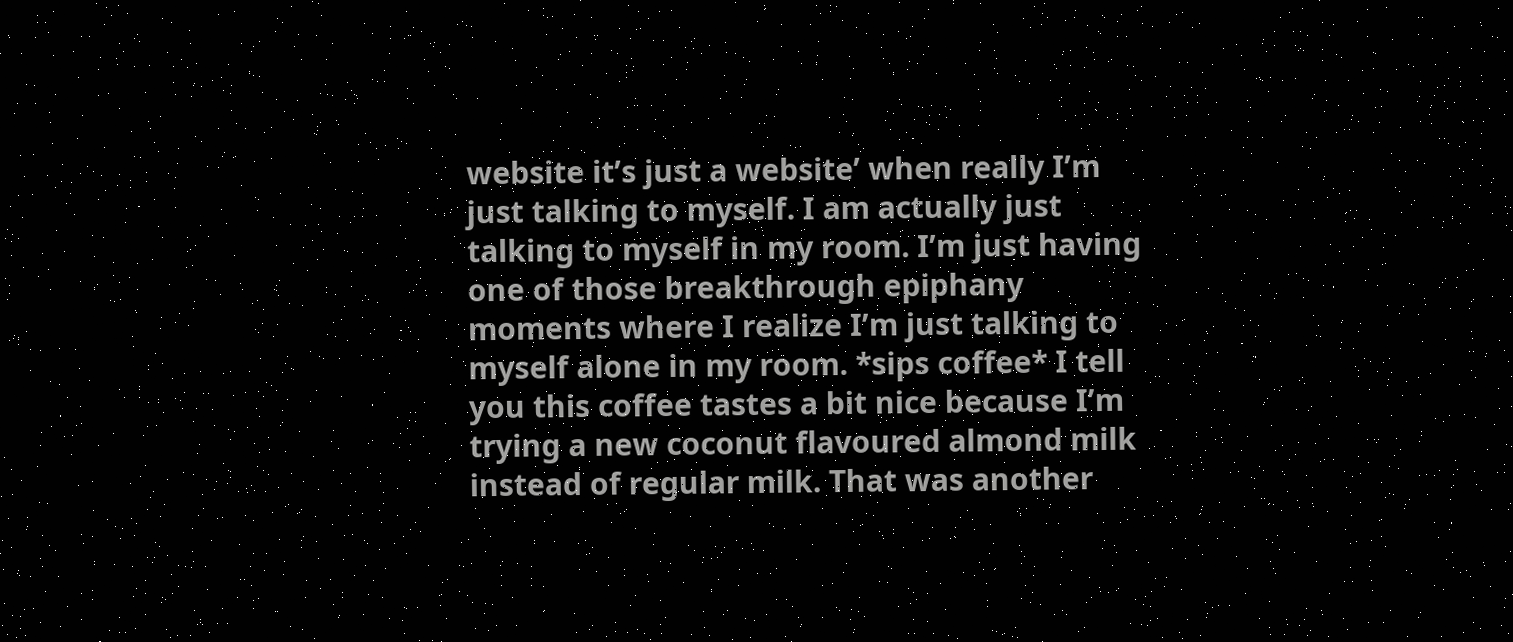website it’s just a website’ when really I’m just talking to myself. I am actually just talking to myself in my room. I’m just having one of those breakthrough epiphany moments where I realize I’m just talking to myself alone in my room. *sips coffee* I tell you this coffee tastes a bit nice because I’m trying a new coconut flavoured almond milk instead of regular milk. That was another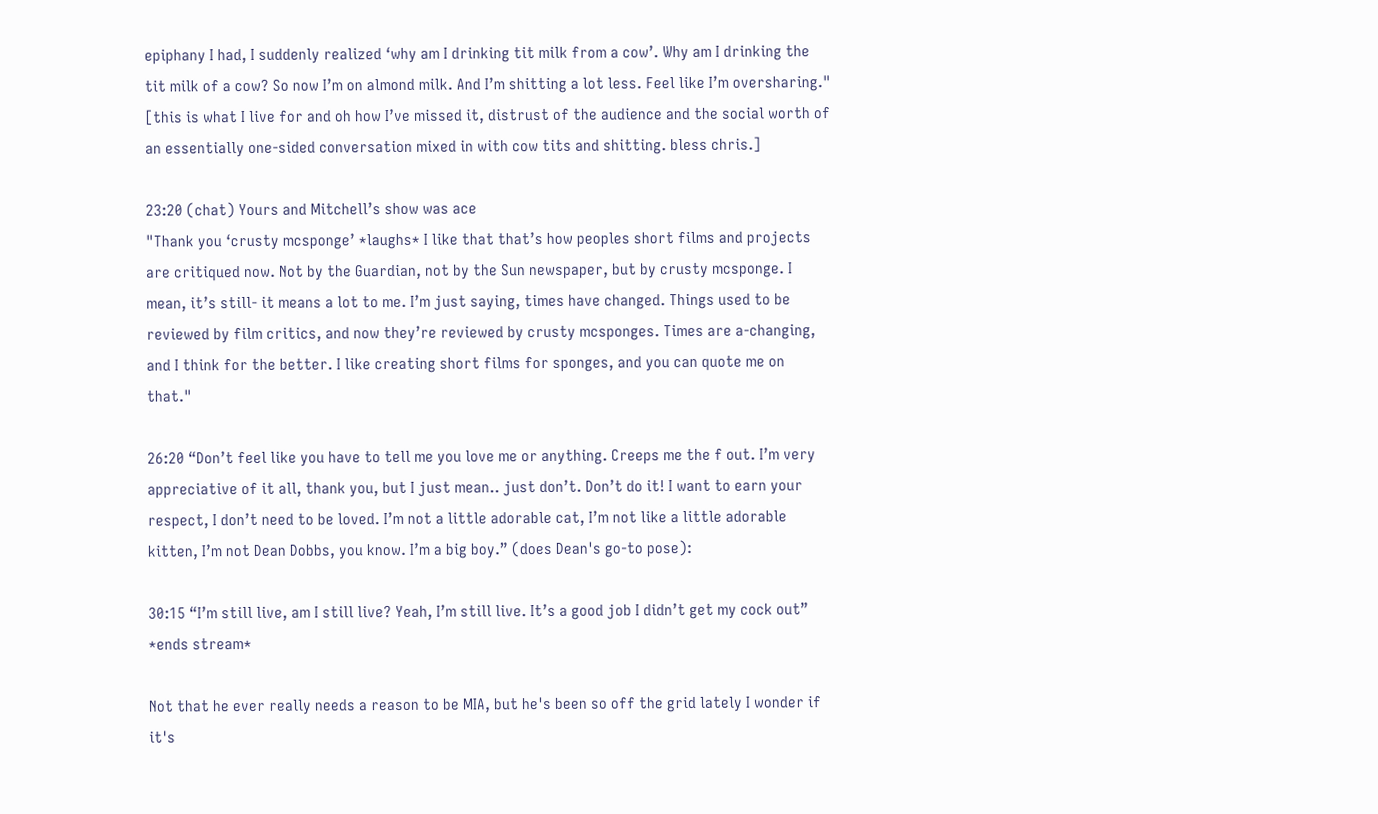epiphany I had, I suddenly realized ‘why am I drinking tit milk from a cow’. Why am I drinking the tit milk of a cow? So now I’m on almond milk. And I’m shitting a lot less. Feel like I’m oversharing."
[this is what I live for and oh how I’ve missed it, distrust of the audience and the social worth of an essentially one-sided conversation mixed in with cow tits and shitting. bless chris.]

23:20 (chat) Yours and Mitchell’s show was ace
"Thank you ‘crusty mcsponge’ *laughs* I like that that’s how peoples short films and projects are critiqued now. Not by the Guardian, not by the Sun newspaper, but by crusty mcsponge. I mean, it’s still- it means a lot to me. I’m just saying, times have changed. Things used to be reviewed by film critics, and now they’re reviewed by crusty mcsponges. Times are a-changing, and I think for the better. I like creating short films for sponges, and you can quote me on that."

26:20 “Don’t feel like you have to tell me you love me or anything. Creeps me the f out. I’m very appreciative of it all, thank you, but I just mean.. just don’t. Don’t do it! I want to earn your respect, I don’t need to be loved. I’m not a little adorable cat, I’m not like a little adorable kitten, I’m not Dean Dobbs, you know. I’m a big boy.” (does Dean's go-to pose):

30:15 “I’m still live, am I still live? Yeah, I’m still live. It’s a good job I didn’t get my cock out” *ends stream*

Not that he ever really needs a reason to be MIA, but he's been so off the grid lately I wonder if it's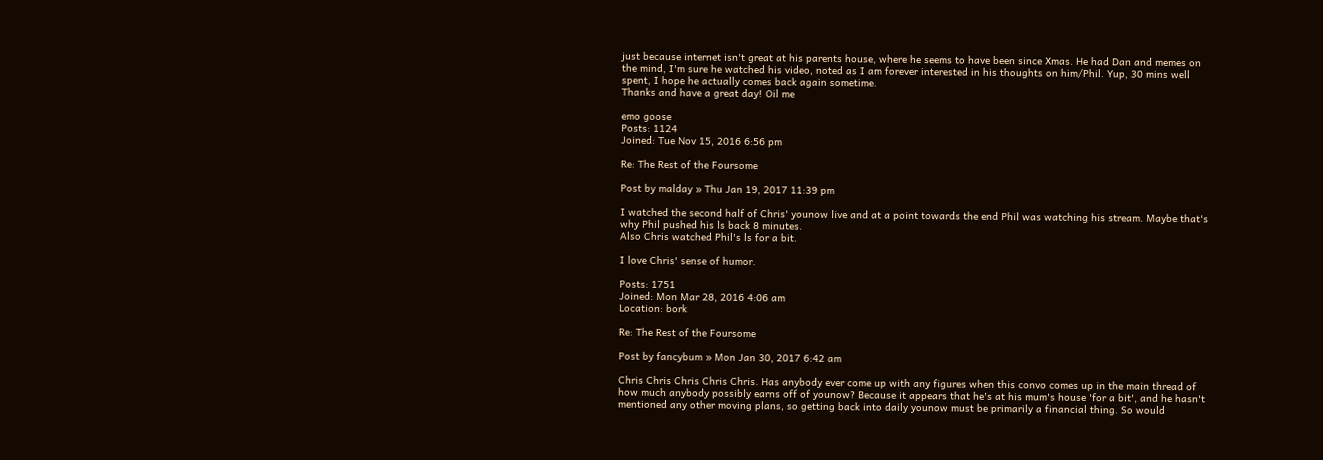just because internet isn't great at his parents house, where he seems to have been since Xmas. He had Dan and memes on the mind, I'm sure he watched his video, noted as I am forever interested in his thoughts on him/Phil. Yup, 30 mins well spent, I hope he actually comes back again sometime.
Thanks and have a great day! Oil me

emo goose
Posts: 1124
Joined: Tue Nov 15, 2016 6:56 pm

Re: The Rest of the Foursome

Post by malday » Thu Jan 19, 2017 11:39 pm

I watched the second half of Chris' younow live and at a point towards the end Phil was watching his stream. Maybe that's why Phil pushed his ls back 8 minutes.
Also Chris watched Phil's ls for a bit.

I love Chris' sense of humor.

Posts: 1751
Joined: Mon Mar 28, 2016 4:06 am
Location: bork

Re: The Rest of the Foursome

Post by fancybum » Mon Jan 30, 2017 6:42 am

Chris Chris Chris Chris Chris. Has anybody ever come up with any figures when this convo comes up in the main thread of how much anybody possibly earns off of younow? Because it appears that he's at his mum's house 'for a bit', and he hasn't mentioned any other moving plans, so getting back into daily younow must be primarily a financial thing. So would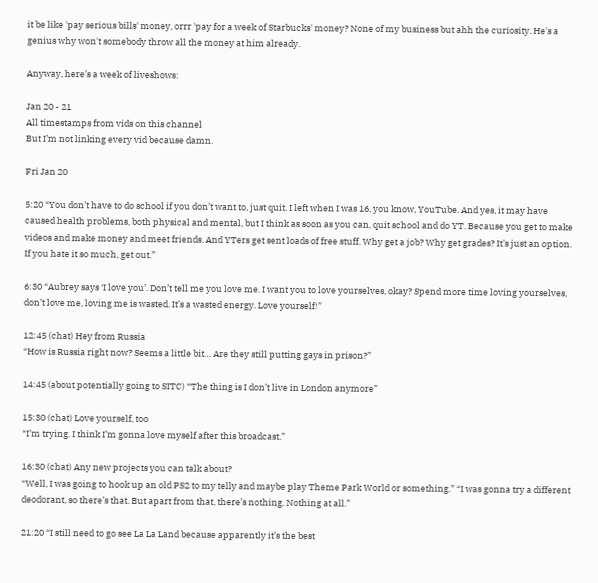it be like 'pay serious bills' money, orrr 'pay for a week of Starbucks' money? None of my business but ahh the curiosity. He's a genius why won't somebody throw all the money at him already.

Anyway, here’s a week of liveshows:

Jan 20 - 21
All timestamps from vids on this channel
But I’m not linking every vid because damn.

Fri Jan 20

5:20 “You don’t have to do school if you don’t want to, just quit. I left when I was 16, you know, YouTube. And yes, it may have caused health problems, both physical and mental, but I think as soon as you can, quit school and do YT. Because you get to make videos and make money and meet friends. And YTers get sent loads of free stuff. Why get a job? Why get grades? It’s just an option. If you hate it so much, get out.”

6:30 “Aubrey says ‘I love you’. Don’t tell me you love me. I want you to love yourselves, okay? Spend more time loving yourselves, don’t love me, loving me is wasted. It’s a wasted energy. Love yourself!”

12:45 (chat) Hey from Russia
“How is Russia right now? Seems a little bit… Are they still putting gays in prison?”

14:45 (about potentially going to SITC) “The thing is I don’t live in London anymore”

15:30 (chat) Love yourself, too
“I’m trying. I think I’m gonna love myself after this broadcast.”

16:30 (chat) Any new projects you can talk about?
“Well, I was going to hook up an old PS2 to my telly and maybe play Theme Park World or something.” “I was gonna try a different deodorant, so there’s that. But apart from that, there’s nothing. Nothing at all.”

21:20 “I still need to go see La La Land because apparently it’s the best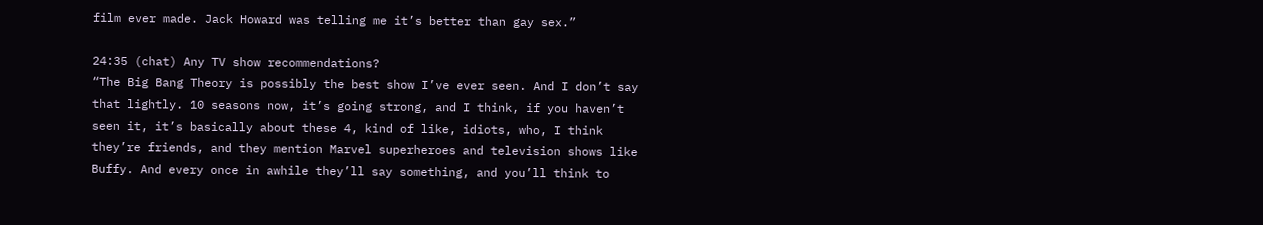film ever made. Jack Howard was telling me it’s better than gay sex.”

24:35 (chat) Any TV show recommendations?
“The Big Bang Theory is possibly the best show I’ve ever seen. And I don’t say that lightly. 10 seasons now, it’s going strong, and I think, if you haven’t seen it, it’s basically about these 4, kind of like, idiots, who, I think they’re friends, and they mention Marvel superheroes and television shows like Buffy. And every once in awhile they’ll say something, and you’ll think to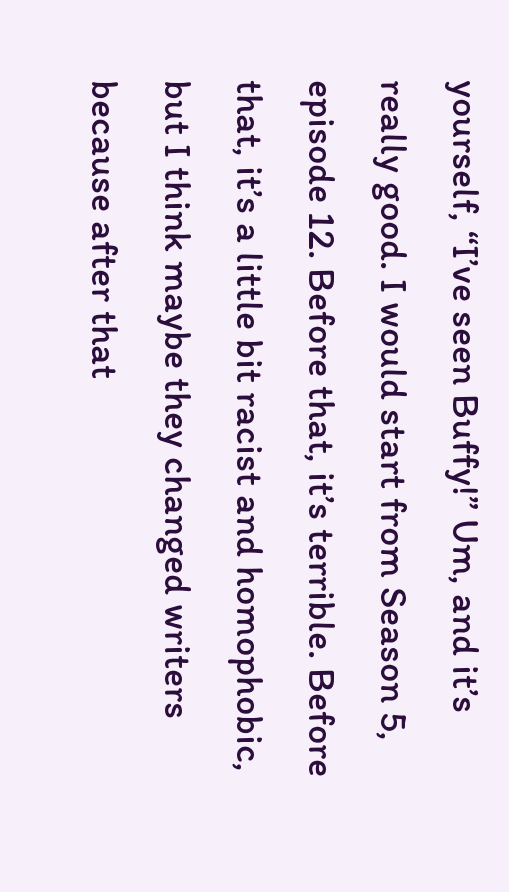yourself, “I’ve seen Buffy!” Um, and it’s really good. I would start from Season 5, episode 12. Before that, it’s terrible. Before that, it’s a little bit racist and homophobic, but I think maybe they changed writers because after that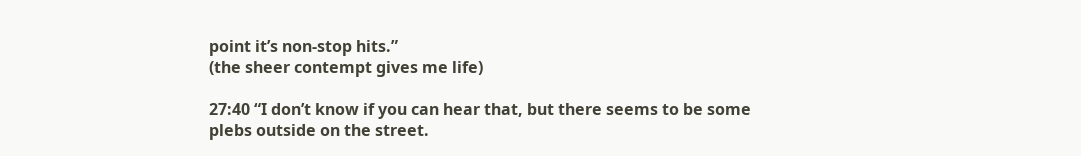point it’s non-stop hits.”
(the sheer contempt gives me life)

27:40 “I don’t know if you can hear that, but there seems to be some plebs outside on the street.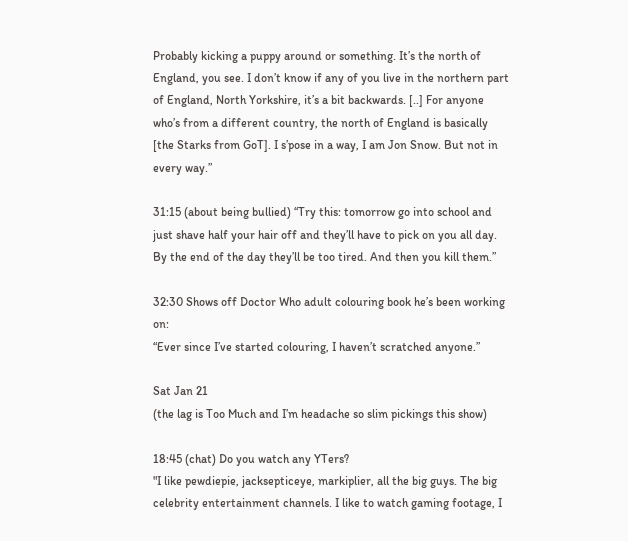Probably kicking a puppy around or something. It’s the north of England, you see. I don’t know if any of you live in the northern part of England, North Yorkshire, it’s a bit backwards. [..] For anyone who’s from a different country, the north of England is basically [the Starks from GoT]. I s’pose in a way, I am Jon Snow. But not in every way.”

31:15 (about being bullied) “Try this: tomorrow go into school and just shave half your hair off and they’ll have to pick on you all day. By the end of the day they’ll be too tired. And then you kill them.”

32:30 Shows off Doctor Who adult colouring book he’s been working on:
“Ever since I’ve started colouring, I haven’t scratched anyone.”

Sat Jan 21
(the lag is Too Much and I’m headache so slim pickings this show)

18:45 (chat) Do you watch any YTers?
"I like pewdiepie, jacksepticeye, markiplier, all the big guys. The big celebrity entertainment channels. I like to watch gaming footage, I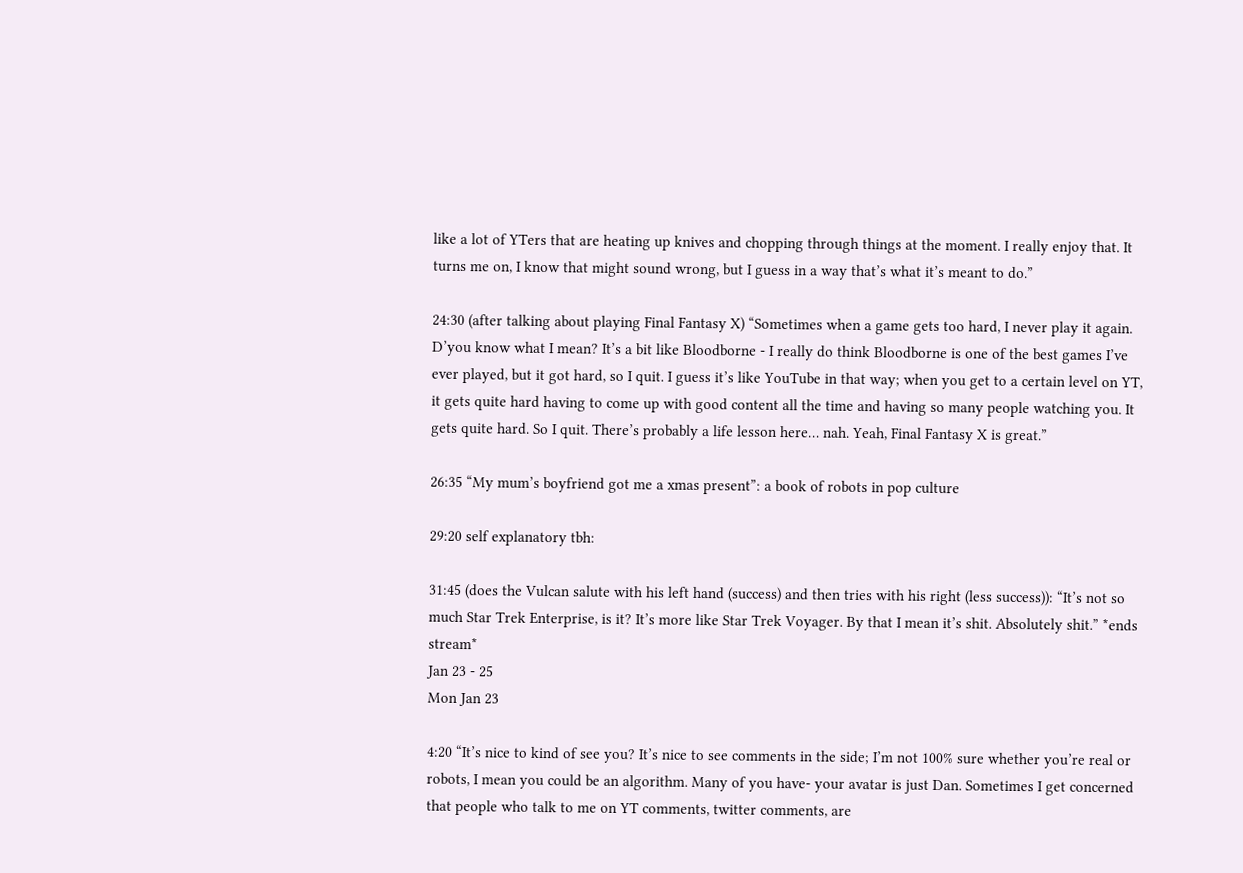like a lot of YTers that are heating up knives and chopping through things at the moment. I really enjoy that. It turns me on, I know that might sound wrong, but I guess in a way that’s what it’s meant to do.”

24:30 (after talking about playing Final Fantasy X) “Sometimes when a game gets too hard, I never play it again. D’you know what I mean? It’s a bit like Bloodborne - I really do think Bloodborne is one of the best games I’ve ever played, but it got hard, so I quit. I guess it’s like YouTube in that way; when you get to a certain level on YT, it gets quite hard having to come up with good content all the time and having so many people watching you. It gets quite hard. So I quit. There’s probably a life lesson here… nah. Yeah, Final Fantasy X is great.”

26:35 “My mum’s boyfriend got me a xmas present”: a book of robots in pop culture

29:20 self explanatory tbh:

31:45 (does the Vulcan salute with his left hand (success) and then tries with his right (less success)): “It’s not so much Star Trek Enterprise, is it? It’s more like Star Trek Voyager. By that I mean it’s shit. Absolutely shit.” *ends stream*
Jan 23 - 25
Mon Jan 23

4:20 “It’s nice to kind of see you? It’s nice to see comments in the side; I’m not 100% sure whether you’re real or robots, I mean you could be an algorithm. Many of you have- your avatar is just Dan. Sometimes I get concerned that people who talk to me on YT comments, twitter comments, are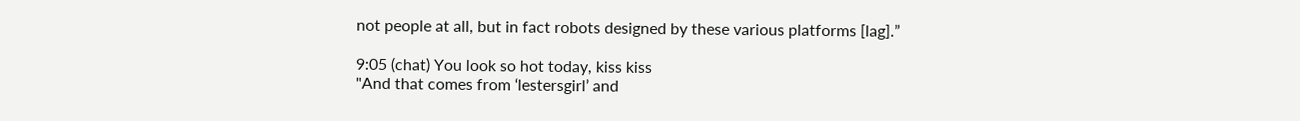not people at all, but in fact robots designed by these various platforms [lag].”

9:05 (chat) You look so hot today, kiss kiss
"And that comes from ‘lestersgirl’ and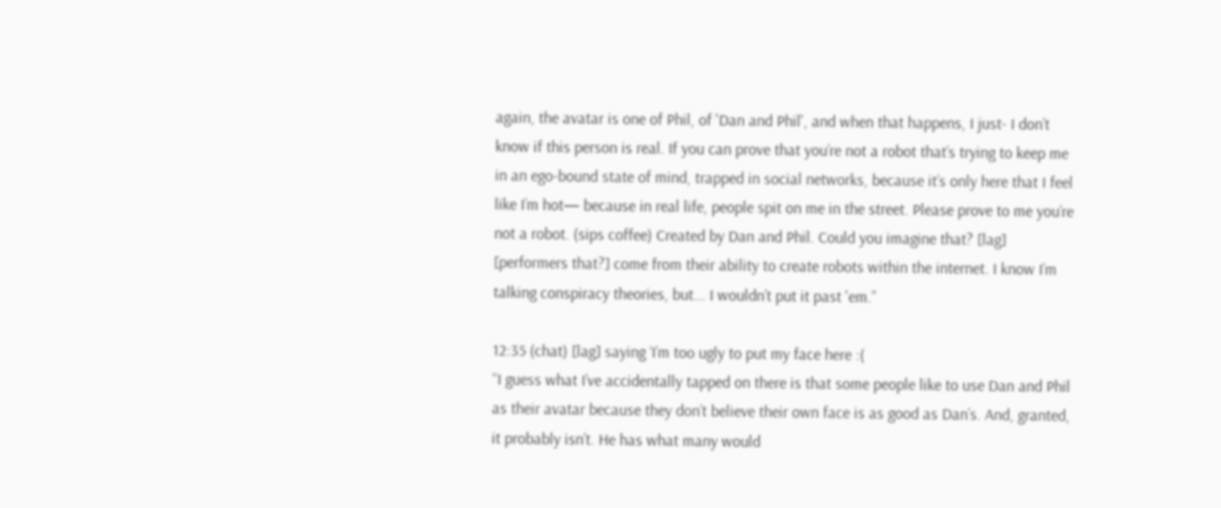again, the avatar is one of Phil, of 'Dan and Phil', and when that happens, I just- I don’t know if this person is real. If you can prove that you’re not a robot that’s trying to keep me in an ego-bound state of mind, trapped in social networks, because it’s only here that I feel like I’m hot— because in real life, people spit on me in the street. Please prove to me you’re not a robot. (sips coffee) Created by Dan and Phil. Could you imagine that? [lag] [performers that?] come from their ability to create robots within the internet. I know I’m talking conspiracy theories, but... I wouldn’t put it past 'em.”

12:35 (chat) [lag] saying ‘I’m too ugly to put my face here :(
“I guess what I’ve accidentally tapped on there is that some people like to use Dan and Phil as their avatar because they don’t believe their own face is as good as Dan’s. And, granted, it probably isn’t. He has what many would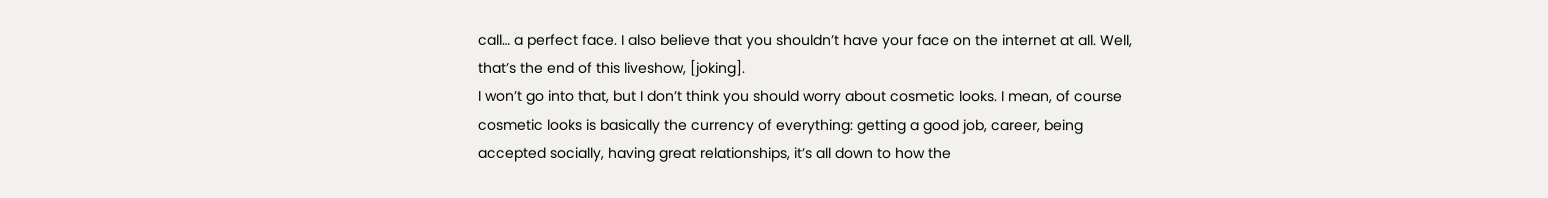call… a perfect face. I also believe that you shouldn’t have your face on the internet at all. Well, that’s the end of this liveshow, [joking].
I won’t go into that, but I don’t think you should worry about cosmetic looks. I mean, of course cosmetic looks is basically the currency of everything: getting a good job, career, being accepted socially, having great relationships, it’s all down to how the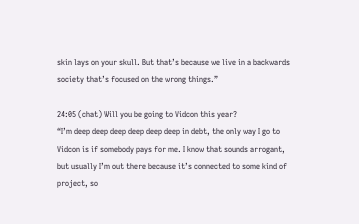skin lays on your skull. But that’s because we live in a backwards society that’s focused on the wrong things.”

24:05 (chat) Will you be going to Vidcon this year?
“I’m deep deep deep deep deep deep in debt, the only way I go to Vidcon is if somebody pays for me. I know that sounds arrogant, but usually I’m out there because it’s connected to some kind of project, so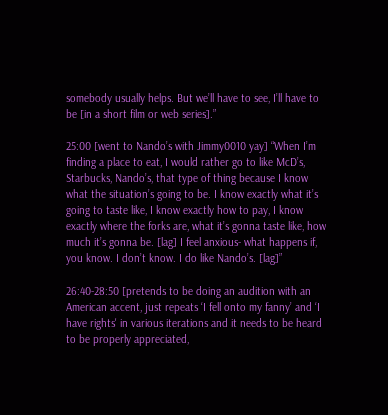somebody usually helps. But we’ll have to see, I’ll have to be [in a short film or web series].”

25:00 [went to Nando’s with Jimmy0010 yay] “When I’m finding a place to eat, I would rather go to like McD’s, Starbucks, Nando’s, that type of thing because I know what the situation’s going to be. I know exactly what it’s going to taste like, I know exactly how to pay, I know exactly where the forks are, what it’s gonna taste like, how much it’s gonna be. [lag] I feel anxious- what happens if, you know. I don’t know. I do like Nando’s. [lag]”

26:40-28:50 [pretends to be doing an audition with an American accent, just repeats ‘I fell onto my fanny’ and ‘I have rights' in various iterations and it needs to be heard to be properly appreciated,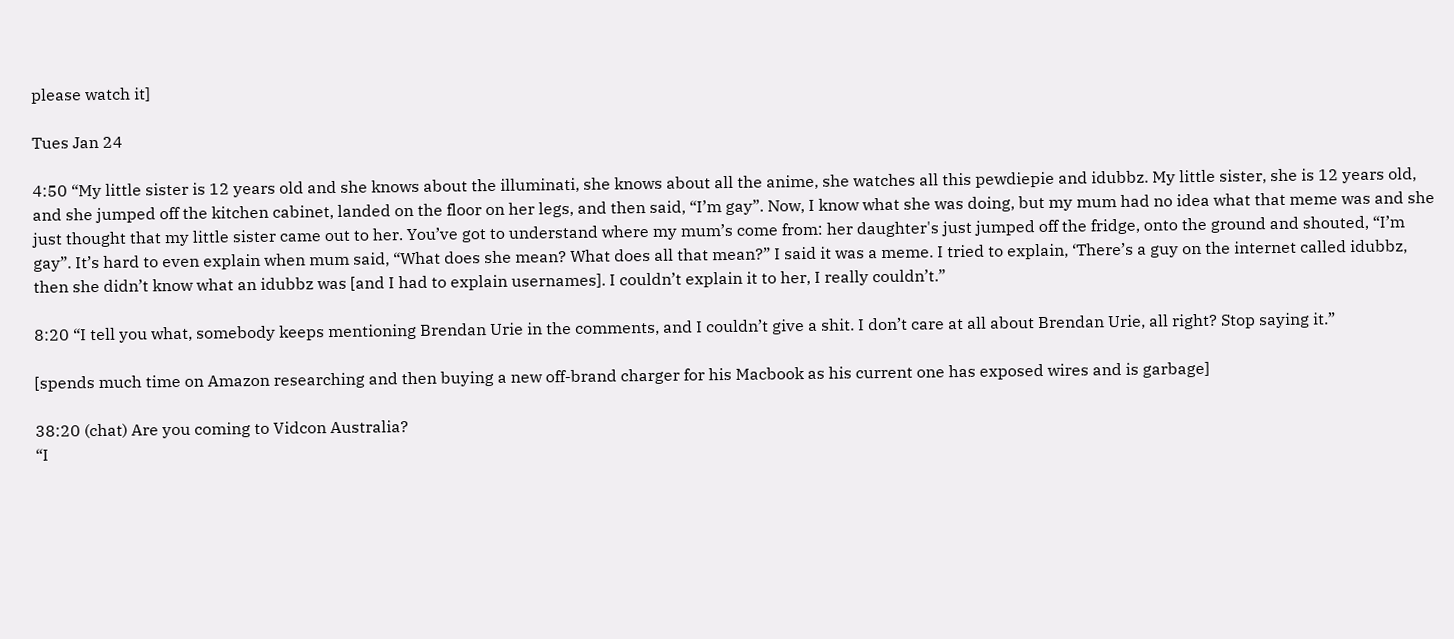please watch it]

Tues Jan 24

4:50 “My little sister is 12 years old and she knows about the illuminati, she knows about all the anime, she watches all this pewdiepie and idubbz. My little sister, she is 12 years old, and she jumped off the kitchen cabinet, landed on the floor on her legs, and then said, “I’m gay”. Now, I know what she was doing, but my mum had no idea what that meme was and she just thought that my little sister came out to her. You’ve got to understand where my mum’s come from: her daughter's just jumped off the fridge, onto the ground and shouted, “I’m gay”. It’s hard to even explain when mum said, “What does she mean? What does all that mean?” I said it was a meme. I tried to explain, ‘There’s a guy on the internet called idubbz, then she didn’t know what an idubbz was [and I had to explain usernames]. I couldn’t explain it to her, I really couldn’t.”

8:20 “I tell you what, somebody keeps mentioning Brendan Urie in the comments, and I couldn’t give a shit. I don’t care at all about Brendan Urie, all right? Stop saying it.”

[spends much time on Amazon researching and then buying a new off-brand charger for his Macbook as his current one has exposed wires and is garbage]

38:20 (chat) Are you coming to Vidcon Australia?
“I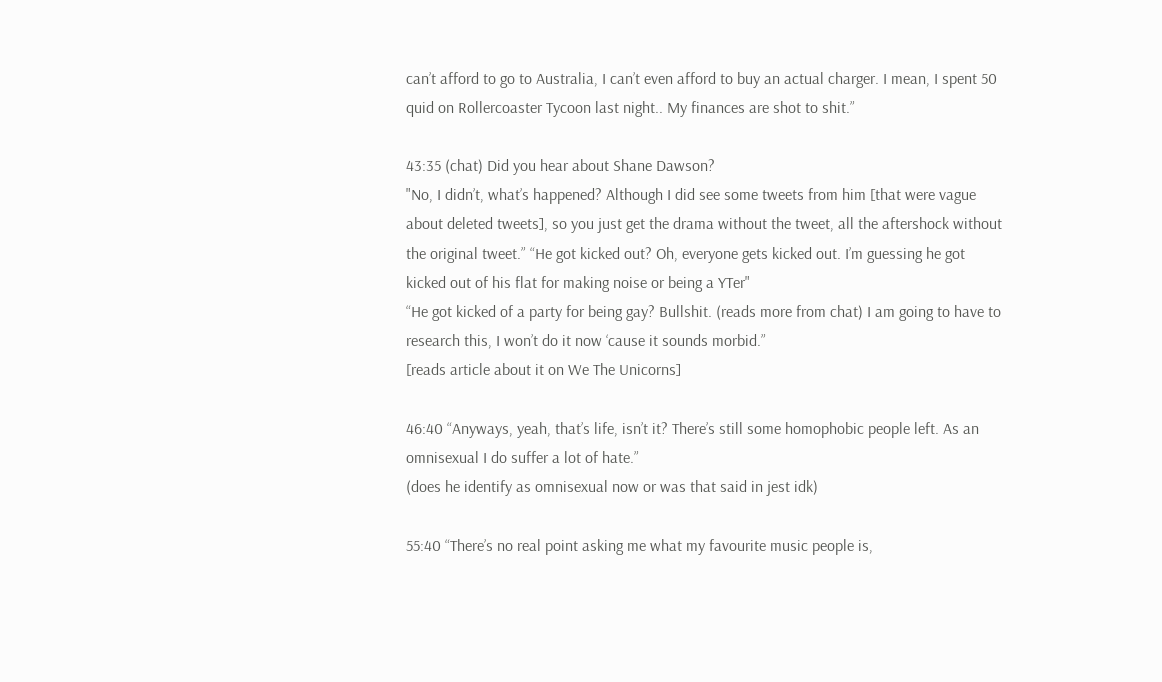can’t afford to go to Australia, I can’t even afford to buy an actual charger. I mean, I spent 50 quid on Rollercoaster Tycoon last night.. My finances are shot to shit.”

43:35 (chat) Did you hear about Shane Dawson?
"No, I didn’t, what’s happened? Although I did see some tweets from him [that were vague about deleted tweets], so you just get the drama without the tweet, all the aftershock without the original tweet.” “He got kicked out? Oh, everyone gets kicked out. I’m guessing he got kicked out of his flat for making noise or being a YTer"
“He got kicked of a party for being gay? Bullshit. (reads more from chat) I am going to have to research this, I won’t do it now ‘cause it sounds morbid.”
[reads article about it on We The Unicorns]

46:40 “Anyways, yeah, that’s life, isn’t it? There’s still some homophobic people left. As an omnisexual I do suffer a lot of hate.”
(does he identify as omnisexual now or was that said in jest idk)

55:40 “There’s no real point asking me what my favourite music people is,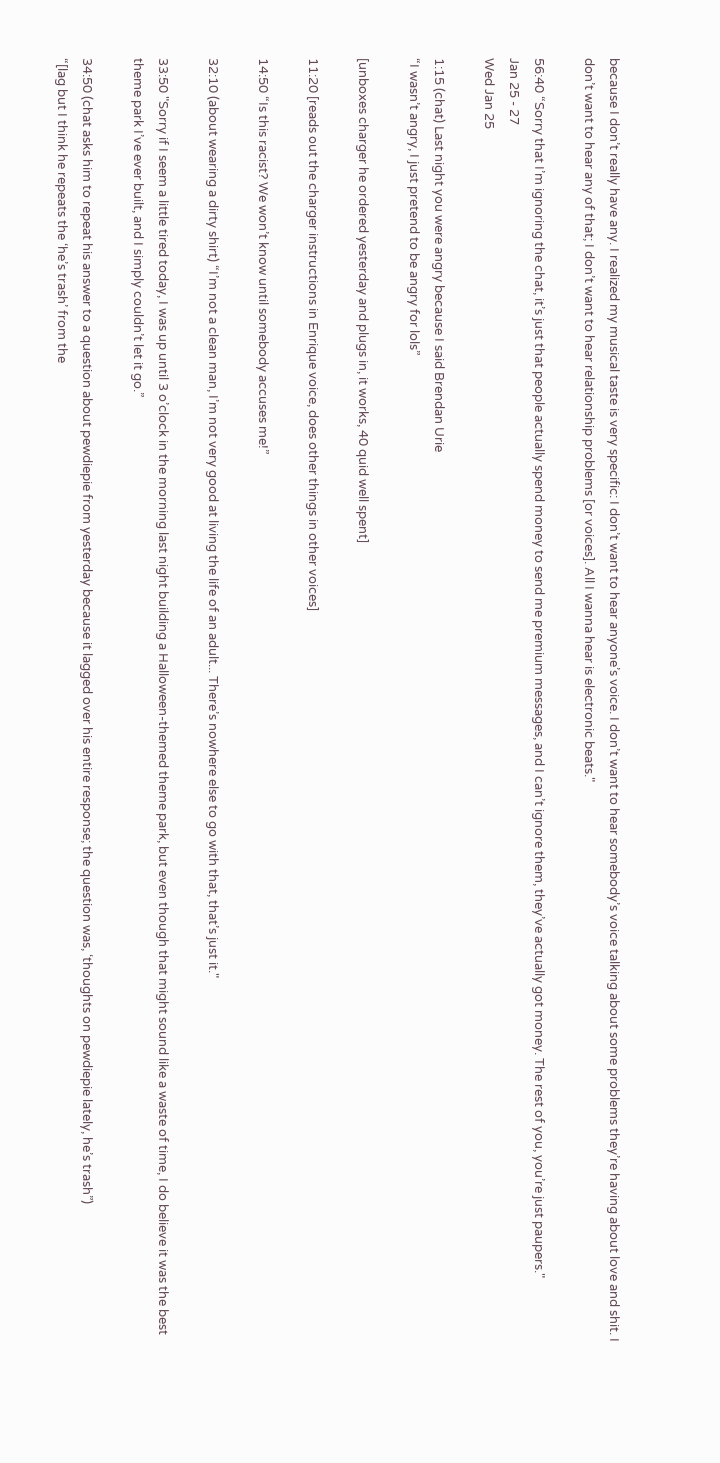because I don’t really have any. I realized my musical taste is very specific: I don’t want to hear anyone’s voice. I don’t want to hear somebody’s voice talking about some problems they’re having about love and shit. I don’t want to hear any of that; I don’t want to hear relationship problems [or voices]. All I wanna hear is electronic beats."

56:40 “Sorry that I’m ignoring the chat, it’s just that people actually spend money to send me premium messages, and I can’t ignore them, they’ve actually got money. The rest of you, you’re just paupers."
Jan 25 - 27
Wed Jan 25

1:15 (chat) Last night you were angry because I said Brendan Urie
“I wasn’t angry, I just pretend to be angry for lols”

[unboxes charger he ordered yesterday and plugs in, it works, 40 quid well spent]

11:20 [reads out the charger instructions in Enrique voice, does other things in other voices]

14:50 “Is this racist? We won’t know until somebody accuses me!”

32:10 (about wearing a dirty shirt) “I’m not a clean man, I’m not very good at living the life of an adult... There’s nowhere else to go with that, that’s just it."

33:50 "Sorry if I seem a little tired today, I was up until 3 o’clock in the morning last night building a Halloween-themed theme park, but even though that might sound like a waste of time, I do believe it was the best theme park I’ve ever built, and I simply couldn’t let it go.”

34:50 (chat asks him to repeat his answer to a question about pewdiepie from yesterday because it lagged over his entire response; the question was, ‘thoughts on pewdiepie lately, he’s trash”)
“[lag but I think he repeats the ‘he’s trash’ from the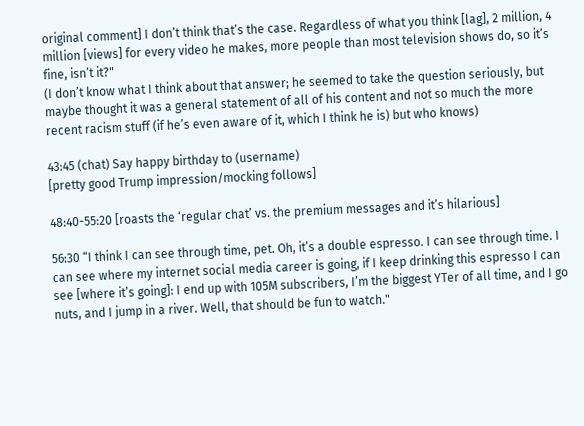original comment] I don’t think that’s the case. Regardless of what you think [lag], 2 million, 4 million [views] for every video he makes, more people than most television shows do, so it’s fine, isn’t it?"
(I don’t know what I think about that answer; he seemed to take the question seriously, but maybe thought it was a general statement of all of his content and not so much the more recent racism stuff (if he’s even aware of it, which I think he is) but who knows)

43:45 (chat) Say happy birthday to (username)
[pretty good Trump impression/mocking follows]

48:40-55:20 [roasts the ‘regular chat’ vs. the premium messages and it’s hilarious]

56:30 “I think I can see through time, pet. Oh, it’s a double espresso. I can see through time. I can see where my internet social media career is going, if I keep drinking this espresso I can see [where it’s going]: I end up with 105M subscribers, I’m the biggest YTer of all time, and I go nuts, and I jump in a river. Well, that should be fun to watch."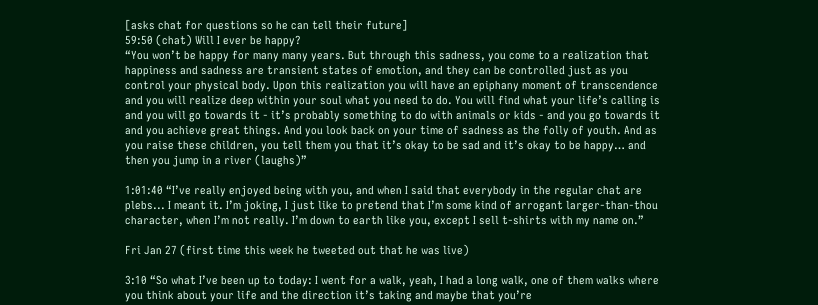[asks chat for questions so he can tell their future]
59:50 (chat) Will I ever be happy?
“You won’t be happy for many many years. But through this sadness, you come to a realization that happiness and sadness are transient states of emotion, and they can be controlled just as you control your physical body. Upon this realization you will have an epiphany moment of transcendence and you will realize deep within your soul what you need to do. You will find what your life’s calling is and you will go towards it - it’s probably something to do with animals or kids - and you go towards it and you achieve great things. And you look back on your time of sadness as the folly of youth. And as you raise these children, you tell them you that it’s okay to be sad and it’s okay to be happy… and then you jump in a river (laughs)”

1:01:40 “I’ve really enjoyed being with you, and when I said that everybody in the regular chat are plebs... I meant it. I’m joking, I just like to pretend that I’m some kind of arrogant larger-than-thou character, when I’m not really. I’m down to earth like you, except I sell t-shirts with my name on.”

Fri Jan 27 (first time this week he tweeted out that he was live)

3:10 “So what I’ve been up to today: I went for a walk, yeah, I had a long walk, one of them walks where you think about your life and the direction it’s taking and maybe that you’re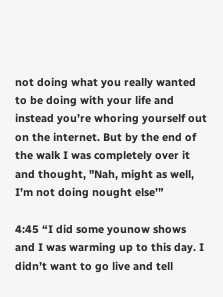not doing what you really wanted to be doing with your life and instead you’re whoring yourself out on the internet. But by the end of the walk I was completely over it and thought, "Nah, might as well, I’m not doing nought else’”

4:45 “I did some younow shows and I was warming up to this day. I didn’t want to go live and tell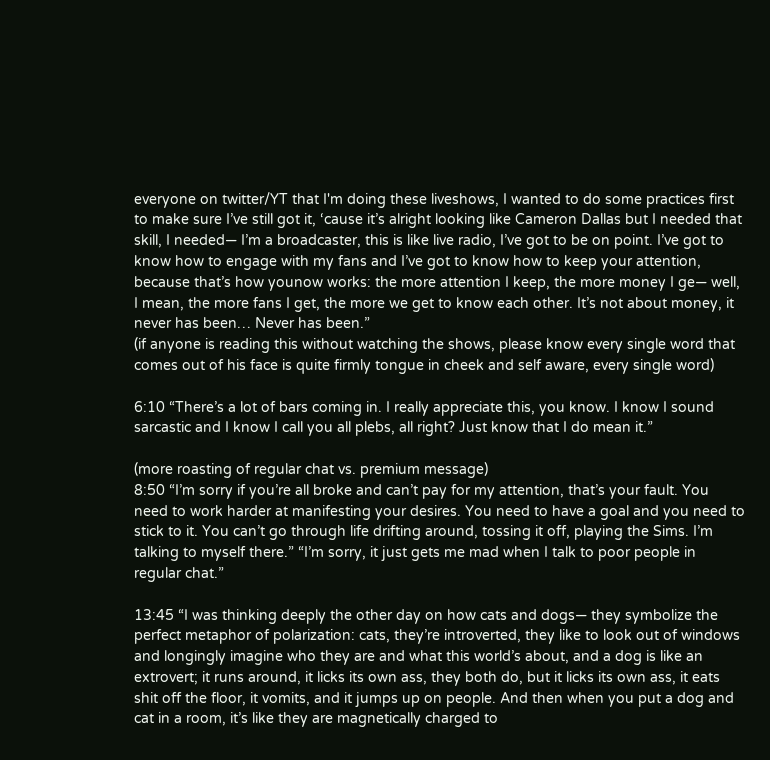everyone on twitter/YT that I'm doing these liveshows, I wanted to do some practices first to make sure I’ve still got it, ‘cause it’s alright looking like Cameron Dallas but I needed that skill, I needed— I’m a broadcaster, this is like live radio, I’ve got to be on point. I’ve got to know how to engage with my fans and I’ve got to know how to keep your attention, because that’s how younow works: the more attention I keep, the more money I ge— well, I mean, the more fans I get, the more we get to know each other. It’s not about money, it never has been… Never has been.”
(if anyone is reading this without watching the shows, please know every single word that comes out of his face is quite firmly tongue in cheek and self aware, every single word)

6:10 “There’s a lot of bars coming in. I really appreciate this, you know. I know I sound sarcastic and I know I call you all plebs, all right? Just know that I do mean it.”

(more roasting of regular chat vs. premium message)
8:50 “I’m sorry if you’re all broke and can’t pay for my attention, that’s your fault. You need to work harder at manifesting your desires. You need to have a goal and you need to stick to it. You can’t go through life drifting around, tossing it off, playing the Sims. I’m talking to myself there.” “I’m sorry, it just gets me mad when I talk to poor people in regular chat.”

13:45 “I was thinking deeply the other day on how cats and dogs— they symbolize the perfect metaphor of polarization: cats, they’re introverted, they like to look out of windows and longingly imagine who they are and what this world’s about, and a dog is like an extrovert; it runs around, it licks its own ass, they both do, but it licks its own ass, it eats shit off the floor, it vomits, and it jumps up on people. And then when you put a dog and cat in a room, it’s like they are magnetically charged to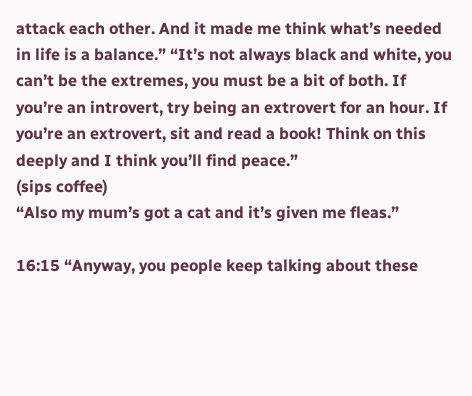attack each other. And it made me think what’s needed in life is a balance.” “It’s not always black and white, you can’t be the extremes, you must be a bit of both. If you’re an introvert, try being an extrovert for an hour. If you’re an extrovert, sit and read a book! Think on this deeply and I think you’ll find peace.”
(sips coffee)
“Also my mum’s got a cat and it’s given me fleas.”

16:15 “Anyway, you people keep talking about these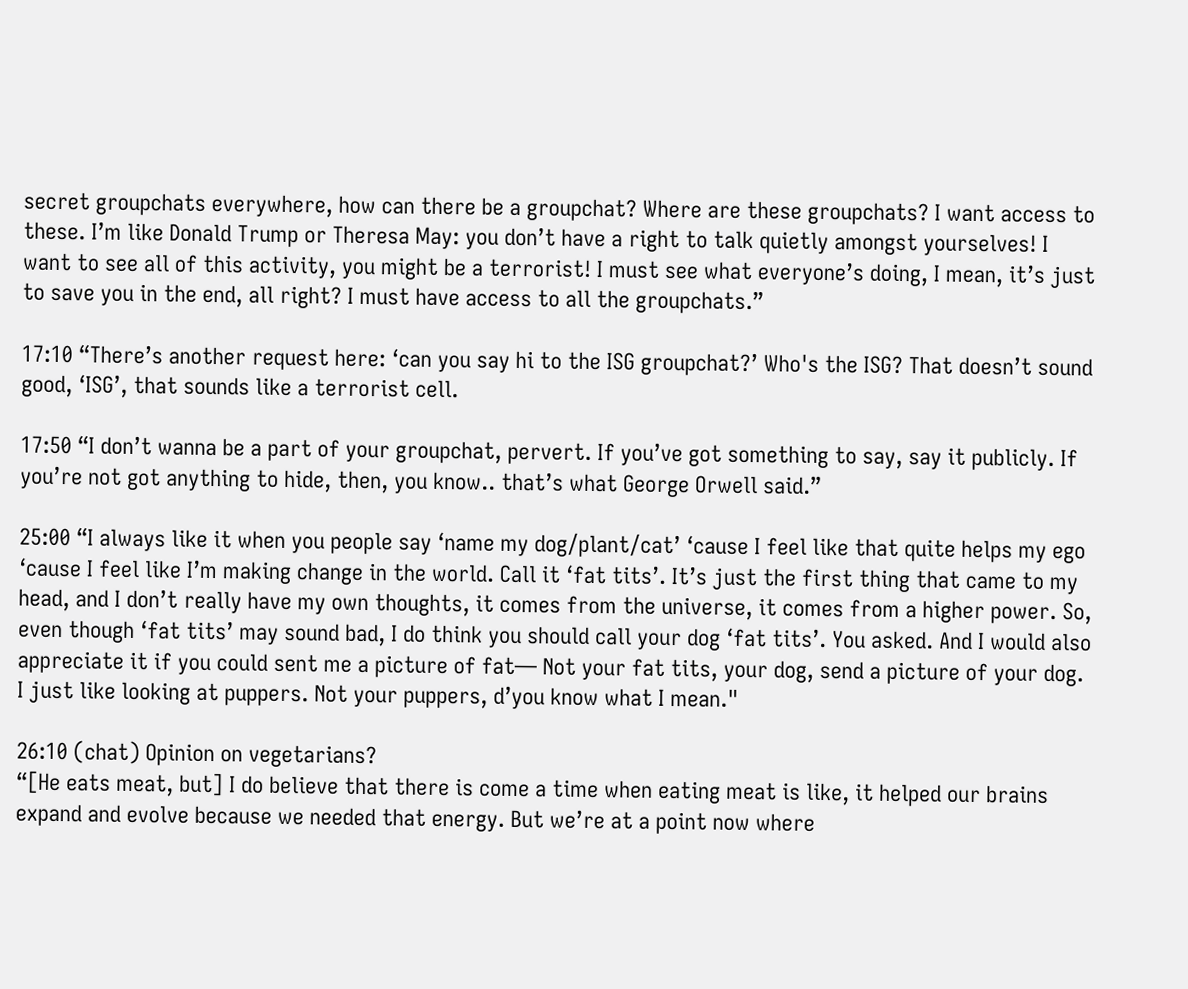secret groupchats everywhere, how can there be a groupchat? Where are these groupchats? I want access to these. I’m like Donald Trump or Theresa May: you don’t have a right to talk quietly amongst yourselves! I want to see all of this activity, you might be a terrorist! I must see what everyone’s doing, I mean, it’s just to save you in the end, all right? I must have access to all the groupchats.”

17:10 “There’s another request here: ‘can you say hi to the ISG groupchat?’ Who's the ISG? That doesn’t sound good, ‘ISG’, that sounds like a terrorist cell.

17:50 “I don’t wanna be a part of your groupchat, pervert. If you’ve got something to say, say it publicly. If you’re not got anything to hide, then, you know.. that’s what George Orwell said.”

25:00 “I always like it when you people say ‘name my dog/plant/cat’ ‘cause I feel like that quite helps my ego ‘cause I feel like I’m making change in the world. Call it ‘fat tits’. It’s just the first thing that came to my head, and I don’t really have my own thoughts, it comes from the universe, it comes from a higher power. So, even though ‘fat tits’ may sound bad, I do think you should call your dog ‘fat tits’. You asked. And I would also appreciate it if you could sent me a picture of fat— Not your fat tits, your dog, send a picture of your dog. I just like looking at puppers. Not your puppers, d’you know what I mean."

26:10 (chat) Opinion on vegetarians?
“[He eats meat, but] I do believe that there is come a time when eating meat is like, it helped our brains expand and evolve because we needed that energy. But we’re at a point now where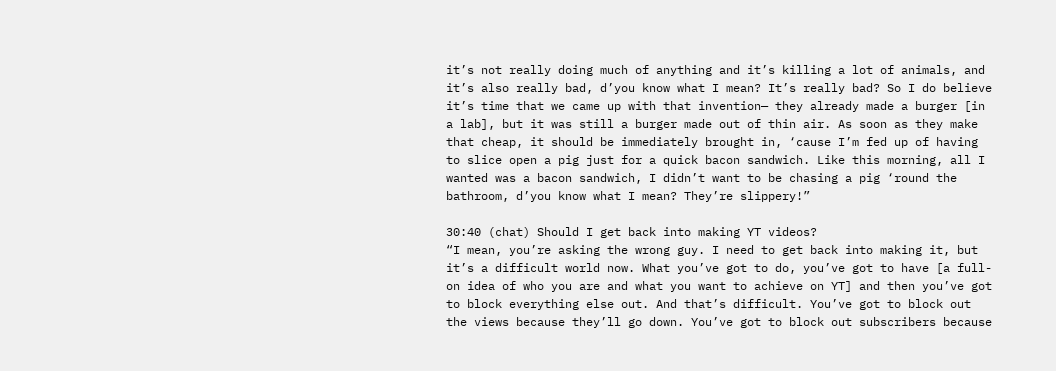it’s not really doing much of anything and it’s killing a lot of animals, and it’s also really bad, d’you know what I mean? It’s really bad? So I do believe it’s time that we came up with that invention— they already made a burger [in a lab], but it was still a burger made out of thin air. As soon as they make that cheap, it should be immediately brought in, ‘cause I’m fed up of having to slice open a pig just for a quick bacon sandwich. Like this morning, all I wanted was a bacon sandwich, I didn’t want to be chasing a pig ‘round the bathroom, d’you know what I mean? They’re slippery!”

30:40 (chat) Should I get back into making YT videos?
“I mean, you’re asking the wrong guy. I need to get back into making it, but it’s a difficult world now. What you’ve got to do, you’ve got to have [a full-on idea of who you are and what you want to achieve on YT] and then you’ve got to block everything else out. And that’s difficult. You’ve got to block out the views because they’ll go down. You’ve got to block out subscribers because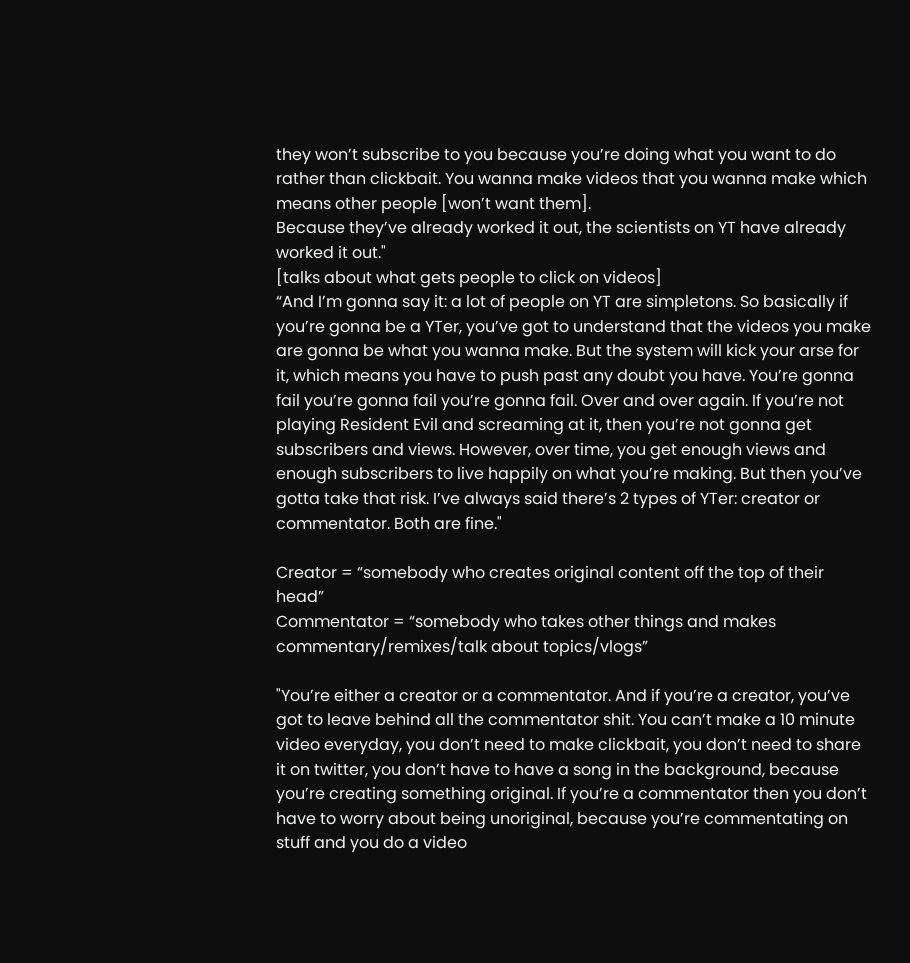they won’t subscribe to you because you’re doing what you want to do rather than clickbait. You wanna make videos that you wanna make which means other people [won’t want them].
Because they’ve already worked it out, the scientists on YT have already worked it out."
[talks about what gets people to click on videos]
“And I’m gonna say it: a lot of people on YT are simpletons. So basically if you’re gonna be a YTer, you’ve got to understand that the videos you make are gonna be what you wanna make. But the system will kick your arse for it, which means you have to push past any doubt you have. You’re gonna fail you’re gonna fail you’re gonna fail. Over and over again. If you’re not playing Resident Evil and screaming at it, then you’re not gonna get subscribers and views. However, over time, you get enough views and enough subscribers to live happily on what you’re making. But then you’ve gotta take that risk. I’ve always said there’s 2 types of YTer: creator or commentator. Both are fine."

Creator = “somebody who creates original content off the top of their head”
Commentator = “somebody who takes other things and makes commentary/remixes/talk about topics/vlogs”

"You’re either a creator or a commentator. And if you’re a creator, you’ve got to leave behind all the commentator shit. You can’t make a 10 minute video everyday, you don’t need to make clickbait, you don’t need to share it on twitter, you don’t have to have a song in the background, because you’re creating something original. If you’re a commentator then you don’t have to worry about being unoriginal, because you’re commentating on stuff and you do a video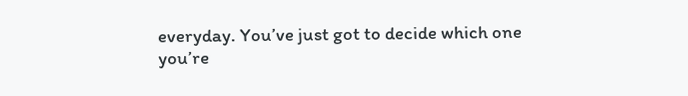everyday. You’ve just got to decide which one you’re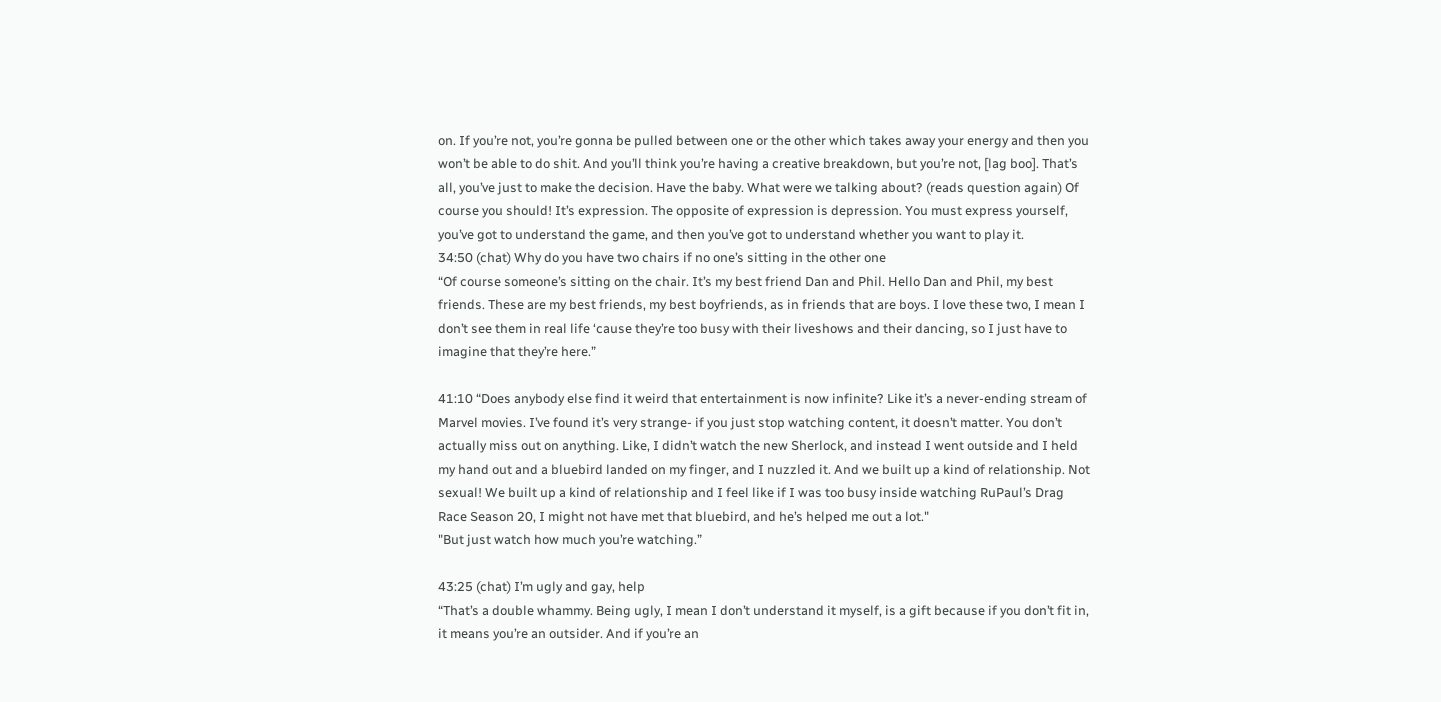on. If you’re not, you’re gonna be pulled between one or the other which takes away your energy and then you won’t be able to do shit. And you’ll think you’re having a creative breakdown, but you’re not, [lag boo]. That’s all, you’ve just to make the decision. Have the baby. What were we talking about? (reads question again) Of course you should! It’s expression. The opposite of expression is depression. You must express yourself, you’ve got to understand the game, and then you’ve got to understand whether you want to play it.
34:50 (chat) Why do you have two chairs if no one’s sitting in the other one
“Of course someone’s sitting on the chair. It’s my best friend Dan and Phil. Hello Dan and Phil, my best friends. These are my best friends, my best boyfriends, as in friends that are boys. I love these two, I mean I don’t see them in real life ‘cause they’re too busy with their liveshows and their dancing, so I just have to imagine that they’re here.”

41:10 “Does anybody else find it weird that entertainment is now infinite? Like it’s a never-ending stream of Marvel movies. I’ve found it’s very strange- if you just stop watching content, it doesn’t matter. You don’t actually miss out on anything. Like, I didn’t watch the new Sherlock, and instead I went outside and I held my hand out and a bluebird landed on my finger, and I nuzzled it. And we built up a kind of relationship. Not sexual! We built up a kind of relationship and I feel like if I was too busy inside watching RuPaul’s Drag Race Season 20, I might not have met that bluebird, and he’s helped me out a lot."
"But just watch how much you’re watching.”

43:25 (chat) I’m ugly and gay, help
“That’s a double whammy. Being ugly, I mean I don’t understand it myself, is a gift because if you don’t fit in, it means you’re an outsider. And if you’re an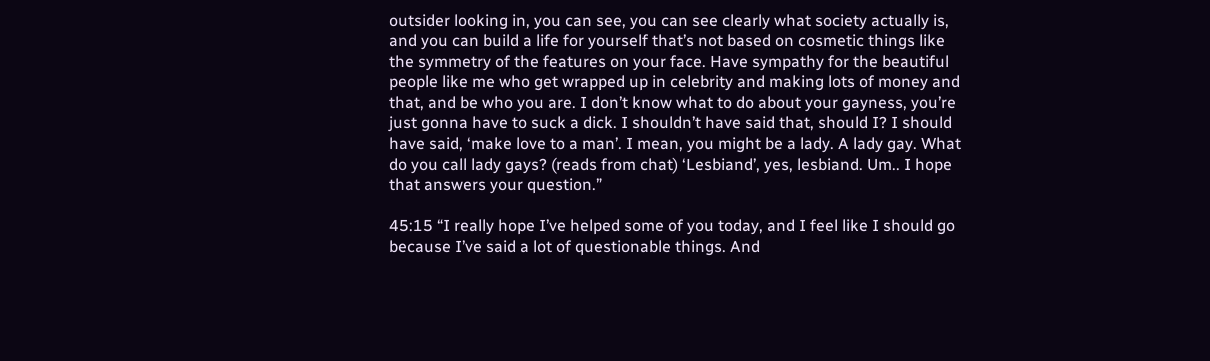outsider looking in, you can see, you can see clearly what society actually is, and you can build a life for yourself that’s not based on cosmetic things like the symmetry of the features on your face. Have sympathy for the beautiful people like me who get wrapped up in celebrity and making lots of money and that, and be who you are. I don’t know what to do about your gayness, you’re just gonna have to suck a dick. I shouldn’t have said that, should I? I should have said, ‘make love to a man’. I mean, you might be a lady. A lady gay. What do you call lady gays? (reads from chat) ‘Lesbiand’, yes, lesbiand. Um.. I hope that answers your question.”

45:15 “I really hope I’ve helped some of you today, and I feel like I should go because I’ve said a lot of questionable things. And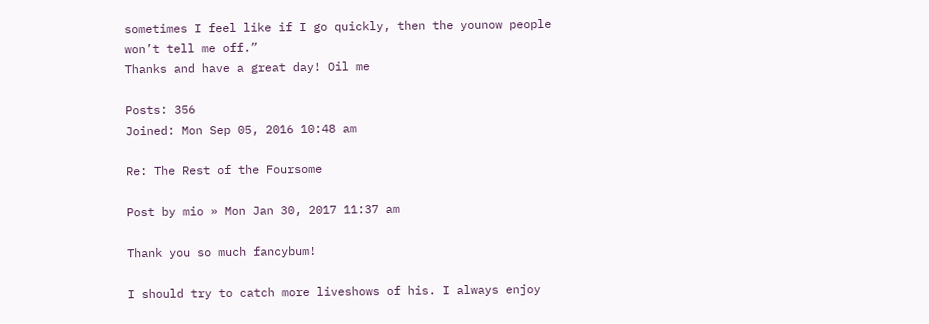sometimes I feel like if I go quickly, then the younow people won’t tell me off.”
Thanks and have a great day! Oil me

Posts: 356
Joined: Mon Sep 05, 2016 10:48 am

Re: The Rest of the Foursome

Post by mio » Mon Jan 30, 2017 11:37 am

Thank you so much fancybum!

I should try to catch more liveshows of his. I always enjoy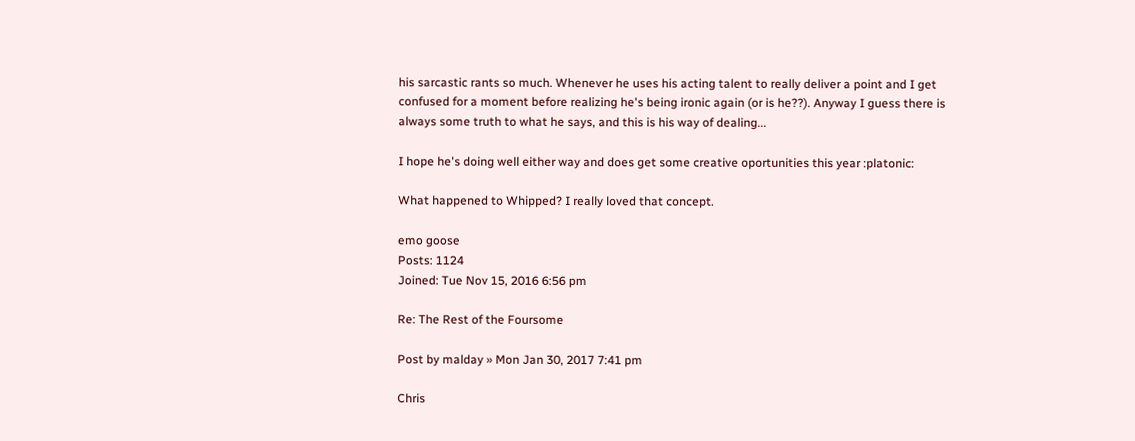his sarcastic rants so much. Whenever he uses his acting talent to really deliver a point and I get confused for a moment before realizing he's being ironic again (or is he??). Anyway I guess there is always some truth to what he says, and this is his way of dealing...

I hope he's doing well either way and does get some creative oportunities this year :platonic:

What happened to Whipped? I really loved that concept.

emo goose
Posts: 1124
Joined: Tue Nov 15, 2016 6:56 pm

Re: The Rest of the Foursome

Post by malday » Mon Jan 30, 2017 7:41 pm

Chris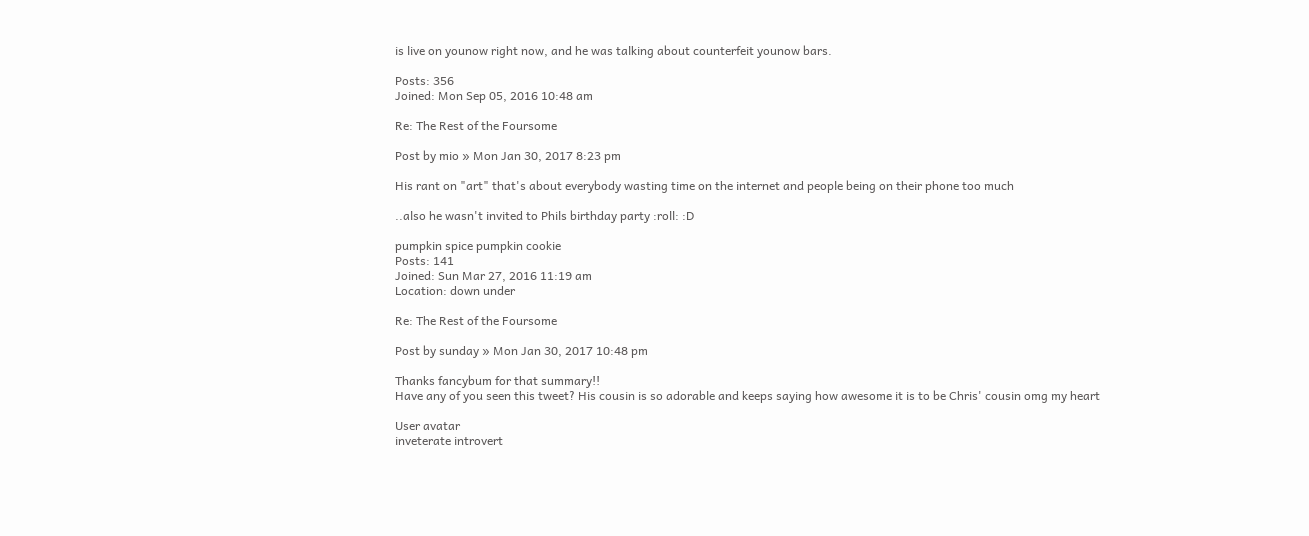is live on younow right now, and he was talking about counterfeit younow bars.

Posts: 356
Joined: Mon Sep 05, 2016 10:48 am

Re: The Rest of the Foursome

Post by mio » Mon Jan 30, 2017 8:23 pm

His rant on "art" that's about everybody wasting time on the internet and people being on their phone too much

..also he wasn't invited to Phils birthday party :roll: :D

pumpkin spice pumpkin cookie
Posts: 141
Joined: Sun Mar 27, 2016 11:19 am
Location: down under

Re: The Rest of the Foursome

Post by sunday » Mon Jan 30, 2017 10:48 pm

Thanks fancybum for that summary!!
Have any of you seen this tweet? His cousin is so adorable and keeps saying how awesome it is to be Chris' cousin omg my heart

User avatar
inveterate introvert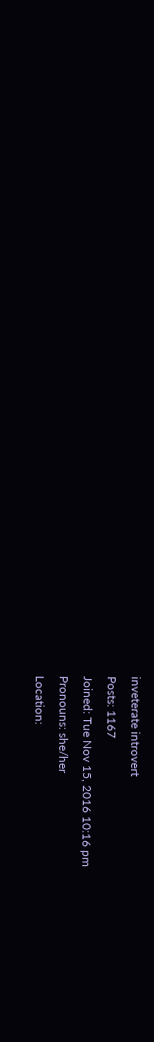inveterate introvert
Posts: 1167
Joined: Tue Nov 15, 2016 10:16 pm
Pronouns: she/her
Location: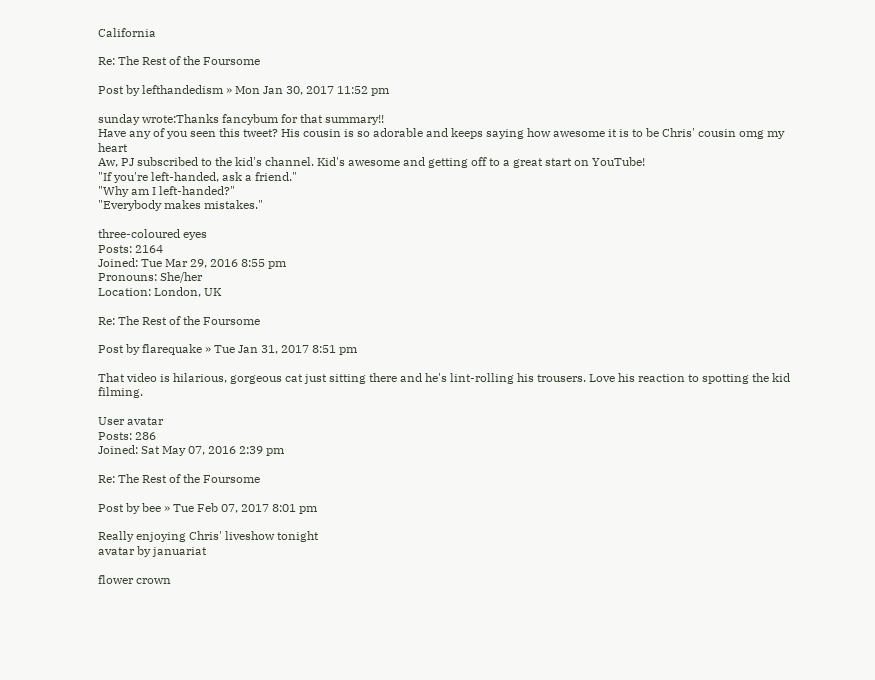California

Re: The Rest of the Foursome

Post by lefthandedism » Mon Jan 30, 2017 11:52 pm

sunday wrote:Thanks fancybum for that summary!!
Have any of you seen this tweet? His cousin is so adorable and keeps saying how awesome it is to be Chris' cousin omg my heart
Aw, PJ subscribed to the kid's channel. Kid's awesome and getting off to a great start on YouTube!
"If you're left-handed, ask a friend."
"Why am I left-handed?"
"Everybody makes mistakes."

three-coloured eyes
Posts: 2164
Joined: Tue Mar 29, 2016 8:55 pm
Pronouns: She/her
Location: London, UK

Re: The Rest of the Foursome

Post by flarequake » Tue Jan 31, 2017 8:51 pm

That video is hilarious, gorgeous cat just sitting there and he's lint-rolling his trousers. Love his reaction to spotting the kid filming.

User avatar
Posts: 286
Joined: Sat May 07, 2016 2:39 pm

Re: The Rest of the Foursome

Post by bee » Tue Feb 07, 2017 8:01 pm

Really enjoying Chris' liveshow tonight
avatar by januariat

flower crown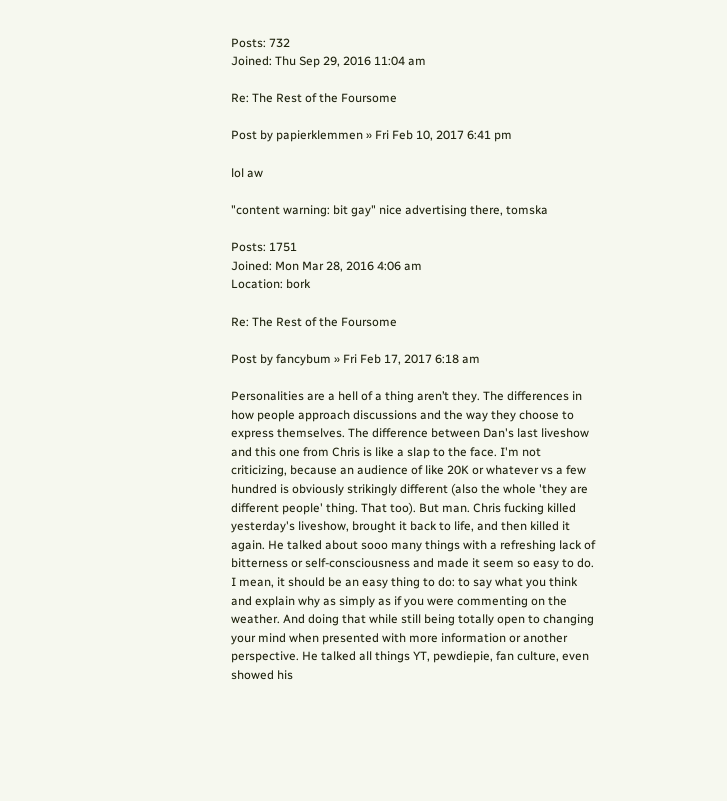Posts: 732
Joined: Thu Sep 29, 2016 11:04 am

Re: The Rest of the Foursome

Post by papierklemmen » Fri Feb 10, 2017 6:41 pm

lol aw

"content warning: bit gay" nice advertising there, tomska

Posts: 1751
Joined: Mon Mar 28, 2016 4:06 am
Location: bork

Re: The Rest of the Foursome

Post by fancybum » Fri Feb 17, 2017 6:18 am

Personalities are a hell of a thing aren’t they. The differences in how people approach discussions and the way they choose to express themselves. The difference between Dan's last liveshow and this one from Chris is like a slap to the face. I'm not criticizing, because an audience of like 20K or whatever vs a few hundred is obviously strikingly different (also the whole 'they are different people' thing. That too). But man. Chris fucking killed yesterday's liveshow, brought it back to life, and then killed it again. He talked about sooo many things with a refreshing lack of bitterness or self-consciousness and made it seem so easy to do. I mean, it should be an easy thing to do: to say what you think and explain why as simply as if you were commenting on the weather. And doing that while still being totally open to changing your mind when presented with more information or another perspective. He talked all things YT, pewdiepie, fan culture, even showed his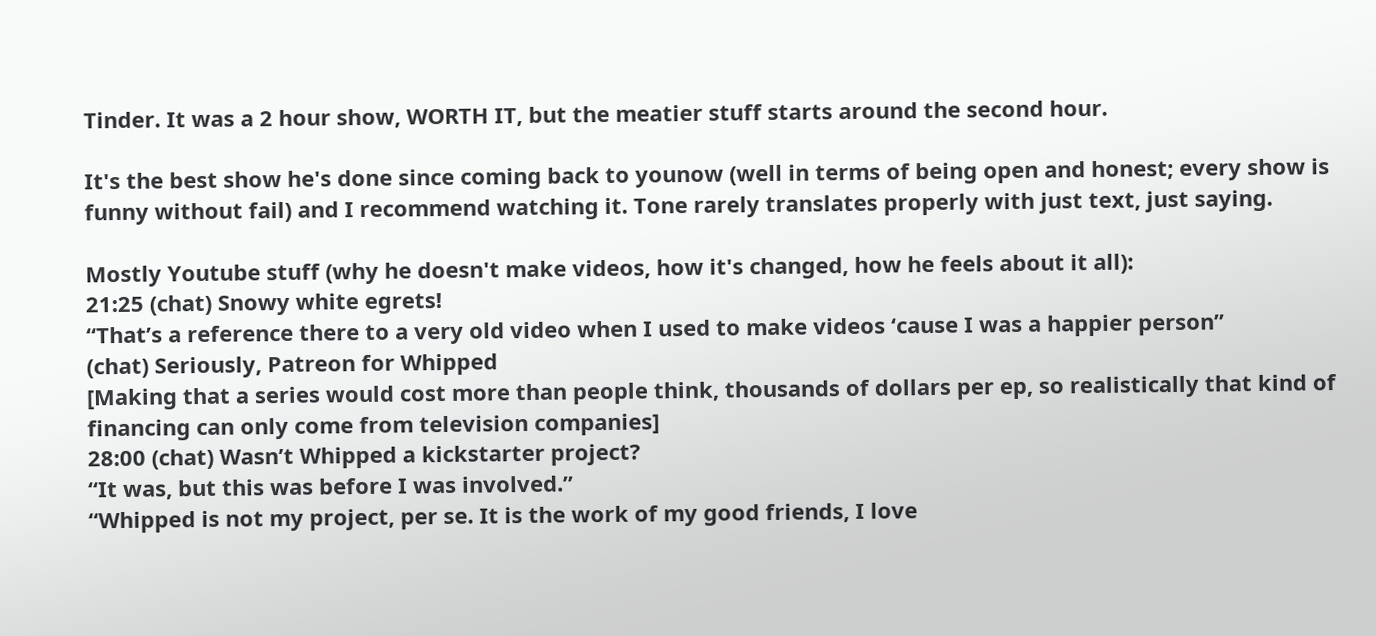Tinder. It was a 2 hour show, WORTH IT, but the meatier stuff starts around the second hour.

It's the best show he's done since coming back to younow (well in terms of being open and honest; every show is funny without fail) and I recommend watching it. Tone rarely translates properly with just text, just saying.

Mostly Youtube stuff (why he doesn't make videos, how it's changed, how he feels about it all):
21:25 (chat) Snowy white egrets!
“That’s a reference there to a very old video when I used to make videos ‘cause I was a happier person”
(chat) Seriously, Patreon for Whipped
[Making that a series would cost more than people think, thousands of dollars per ep, so realistically that kind of financing can only come from television companies]
28:00 (chat) Wasn’t Whipped a kickstarter project?
“It was, but this was before I was involved.”
“Whipped is not my project, per se. It is the work of my good friends, I love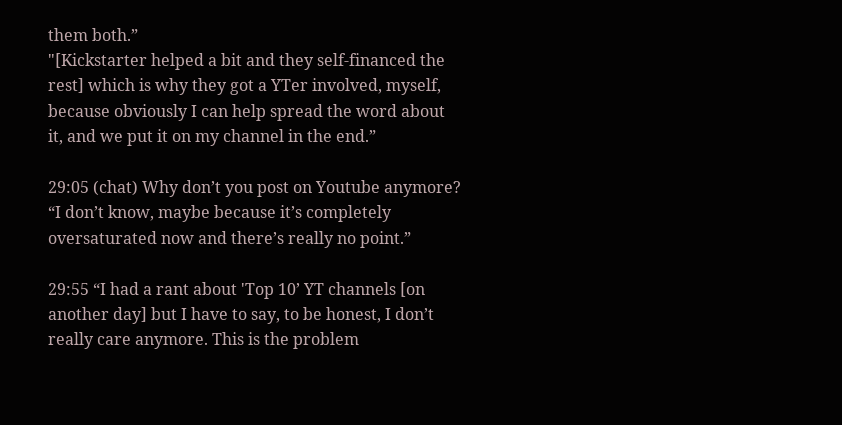them both.”
"[Kickstarter helped a bit and they self-financed the rest] which is why they got a YTer involved, myself, because obviously I can help spread the word about it, and we put it on my channel in the end.”

29:05 (chat) Why don’t you post on Youtube anymore?
“I don’t know, maybe because it’s completely oversaturated now and there’s really no point.”

29:55 “I had a rant about 'Top 10’ YT channels [on another day] but I have to say, to be honest, I don’t really care anymore. This is the problem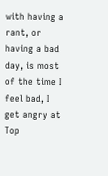with having a rant, or having a bad day, is most of the time I feel bad, I get angry at Top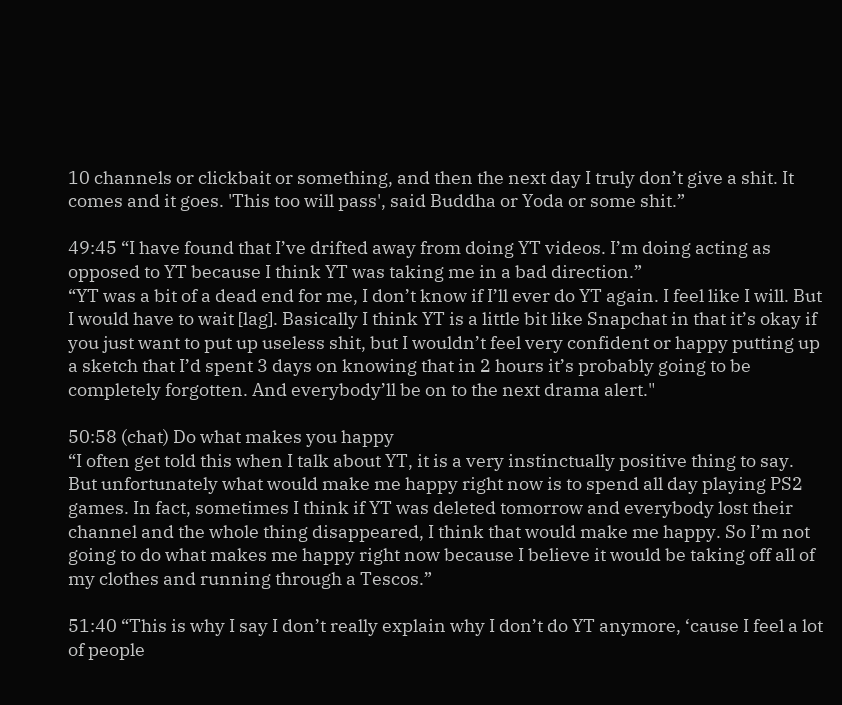10 channels or clickbait or something, and then the next day I truly don’t give a shit. It comes and it goes. 'This too will pass', said Buddha or Yoda or some shit.”

49:45 “I have found that I’ve drifted away from doing YT videos. I’m doing acting as opposed to YT because I think YT was taking me in a bad direction.”
“YT was a bit of a dead end for me, I don’t know if I’ll ever do YT again. I feel like I will. But I would have to wait [lag]. Basically I think YT is a little bit like Snapchat in that it’s okay if you just want to put up useless shit, but I wouldn’t feel very confident or happy putting up a sketch that I’d spent 3 days on knowing that in 2 hours it’s probably going to be completely forgotten. And everybody’ll be on to the next drama alert."

50:58 (chat) Do what makes you happy
“I often get told this when I talk about YT, it is a very instinctually positive thing to say. But unfortunately what would make me happy right now is to spend all day playing PS2 games. In fact, sometimes I think if YT was deleted tomorrow and everybody lost their channel and the whole thing disappeared, I think that would make me happy. So I’m not going to do what makes me happy right now because I believe it would be taking off all of my clothes and running through a Tescos.”

51:40 “This is why I say I don’t really explain why I don’t do YT anymore, ‘cause I feel a lot of people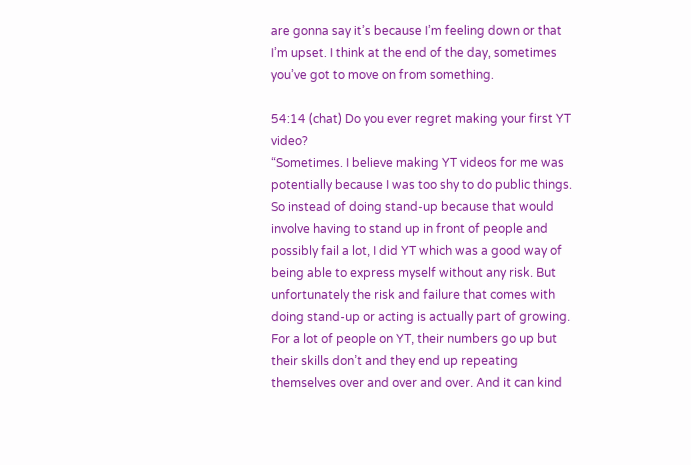are gonna say it’s because I’m feeling down or that I’m upset. I think at the end of the day, sometimes you’ve got to move on from something.

54:14 (chat) Do you ever regret making your first YT video?
“Sometimes. I believe making YT videos for me was potentially because I was too shy to do public things. So instead of doing stand-up because that would involve having to stand up in front of people and possibly fail a lot, I did YT which was a good way of being able to express myself without any risk. But unfortunately the risk and failure that comes with doing stand-up or acting is actually part of growing. For a lot of people on YT, their numbers go up but their skills don’t and they end up repeating themselves over and over and over. And it can kind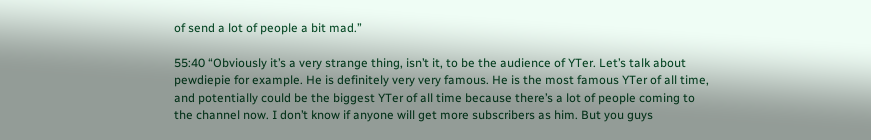of send a lot of people a bit mad.”

55:40 “Obviously it’s a very strange thing, isn’t it, to be the audience of YTer. Let’s talk about pewdiepie for example. He is definitely very very famous. He is the most famous YTer of all time, and potentially could be the biggest YTer of all time because there’s a lot of people coming to the channel now. I don’t know if anyone will get more subscribers as him. But you guys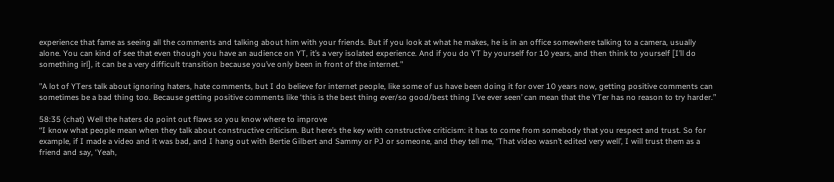experience that fame as seeing all the comments and talking about him with your friends. But if you look at what he makes, he is in an office somewhere talking to a camera, usually alone. You can kind of see that even though you have an audience on YT, it’s a very isolated experience. And if you do YT by yourself for 10 years, and then think to yourself [I’ll do something irl], it can be a very difficult transition because you’ve only been in front of the internet."

"A lot of YTers talk about ignoring haters, hate comments, but I do believe for internet people, like some of us have been doing it for over 10 years now, getting positive comments can sometimes be a bad thing too. Because getting positive comments like ‘this is the best thing ever/so good/best thing I’ve ever seen’ can mean that the YTer has no reason to try harder.”

58:35 (chat) Well the haters do point out flaws so you know where to improve
“I know what people mean when they talk about constructive criticism. But here’s the key with constructive criticism: it has to come from somebody that you respect and trust. So for example, if I made a video and it was bad, and I hang out with Bertie Gilbert and Sammy or PJ or someone, and they tell me, ‘That video wasn’t edited very well’, I will trust them as a friend and say, ‘Yeah,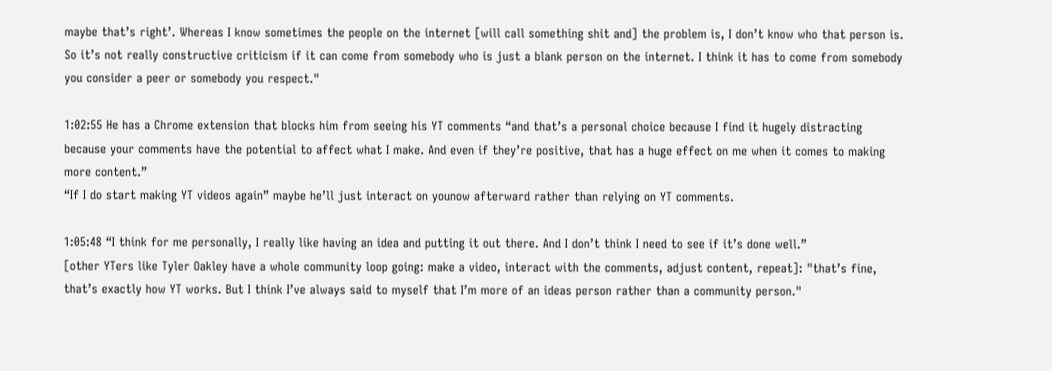maybe that’s right’. Whereas I know sometimes the people on the internet [will call something shit and] the problem is, I don’t know who that person is. So it’s not really constructive criticism if it can come from somebody who is just a blank person on the internet. I think it has to come from somebody you consider a peer or somebody you respect."

1:02:55 He has a Chrome extension that blocks him from seeing his YT comments “and that’s a personal choice because I find it hugely distracting because your comments have the potential to affect what I make. And even if they’re positive, that has a huge effect on me when it comes to making more content.”
“If I do start making YT videos again” maybe he’ll just interact on younow afterward rather than relying on YT comments.

1:05:48 “I think for me personally, I really like having an idea and putting it out there. And I don’t think I need to see if it’s done well.”
[other YTers like Tyler Oakley have a whole community loop going: make a video, interact with the comments, adjust content, repeat]: "that’s fine, that’s exactly how YT works. But I think I’ve always said to myself that I’m more of an ideas person rather than a community person."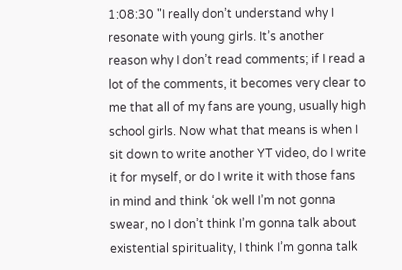1:08:30 "I really don’t understand why I resonate with young girls. It’s another reason why I don’t read comments; if I read a lot of the comments, it becomes very clear to me that all of my fans are young, usually high school girls. Now what that means is when I sit down to write another YT video, do I write it for myself, or do I write it with those fans in mind and think ‘ok well I’m not gonna swear, no I don’t think I’m gonna talk about existential spirituality, I think I’m gonna talk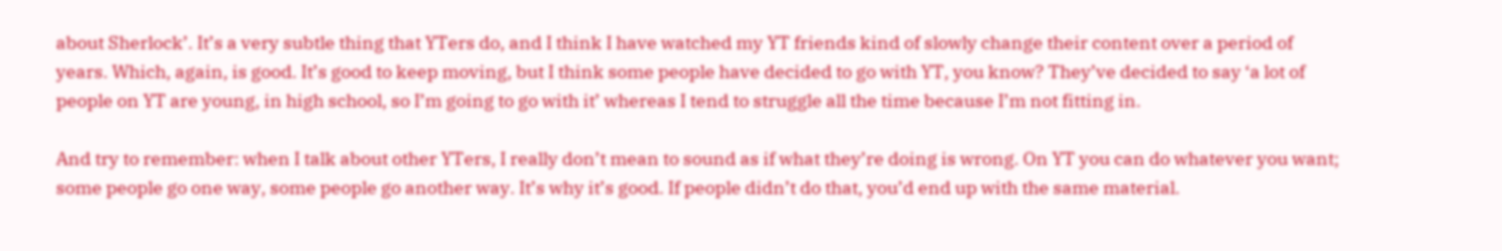about Sherlock’. It’s a very subtle thing that YTers do, and I think I have watched my YT friends kind of slowly change their content over a period of years. Which, again, is good. It’s good to keep moving, but I think some people have decided to go with YT, you know? They’ve decided to say ‘a lot of people on YT are young, in high school, so I’m going to go with it’ whereas I tend to struggle all the time because I’m not fitting in.

And try to remember: when I talk about other YTers, I really don’t mean to sound as if what they’re doing is wrong. On YT you can do whatever you want; some people go one way, some people go another way. It’s why it’s good. If people didn’t do that, you’d end up with the same material.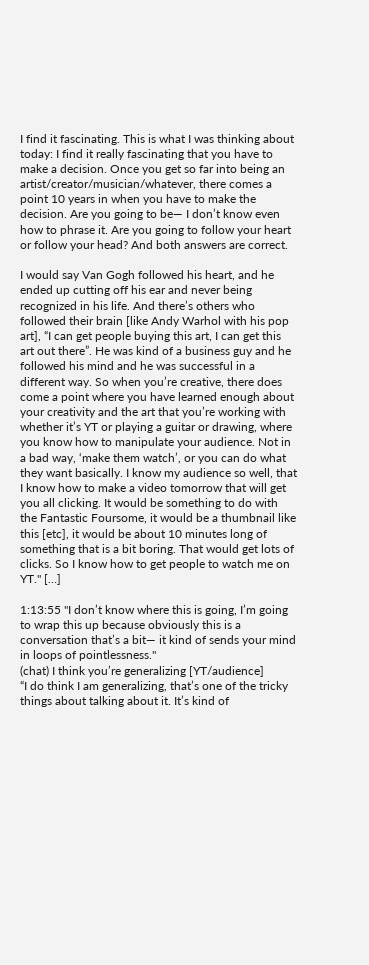I find it fascinating. This is what I was thinking about today: I find it really fascinating that you have to make a decision. Once you get so far into being an artist/creator/musician/whatever, there comes a point 10 years in when you have to make the decision. Are you going to be— I don’t know even how to phrase it. Are you going to follow your heart or follow your head? And both answers are correct.

I would say Van Gogh followed his heart, and he ended up cutting off his ear and never being recognized in his life. And there’s others who followed their brain [like Andy Warhol with his pop art], “I can get people buying this art, I can get this art out there”. He was kind of a business guy and he followed his mind and he was successful in a different way. So when you’re creative, there does come a point where you have learned enough about your creativity and the art that you’re working with whether it’s YT or playing a guitar or drawing, where you know how to manipulate your audience. Not in a bad way, ‘make them watch’, or you can do what they want basically. I know my audience so well, that I know how to make a video tomorrow that will get you all clicking. It would be something to do with the Fantastic Foursome, it would be a thumbnail like this [etc], it would be about 10 minutes long of something that is a bit boring. That would get lots of clicks. So I know how to get people to watch me on YT." […]

1:13:55 "I don’t know where this is going, I’m going to wrap this up because obviously this is a conversation that’s a bit— it kind of sends your mind in loops of pointlessness."
(chat) I think you’re generalizing [YT/audience]
“I do think I am generalizing, that’s one of the tricky things about talking about it. It’s kind of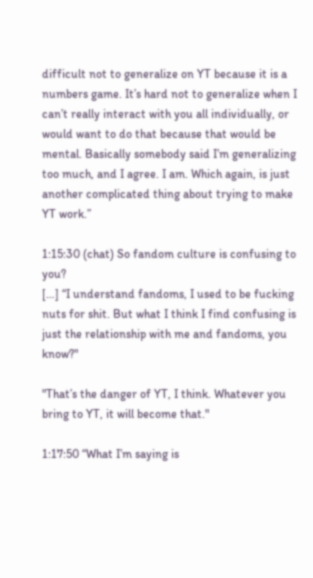difficult not to generalize on YT because it is a numbers game. It’s hard not to generalize when I can’t really interact with you all individually, or would want to do that because that would be mental. Basically somebody said I’m generalizing too much, and I agree. I am. Which again, is just another complicated thing about trying to make YT work.”

1:15:30 (chat) So fandom culture is confusing to you?
[…] “I understand fandoms, I used to be fucking nuts for shit. But what I think I find confusing is just the relationship with me and fandoms, you know?"

"That’s the danger of YT, I think. Whatever you bring to YT, it will become that."

1:17:50 “What I’m saying is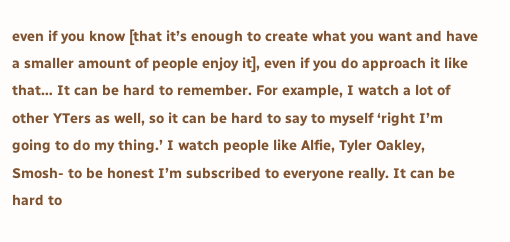even if you know [that it’s enough to create what you want and have a smaller amount of people enjoy it], even if you do approach it like that… It can be hard to remember. For example, I watch a lot of other YTers as well, so it can be hard to say to myself ‘right I’m going to do my thing.’ I watch people like Alfie, Tyler Oakley, Smosh- to be honest I’m subscribed to everyone really. It can be hard to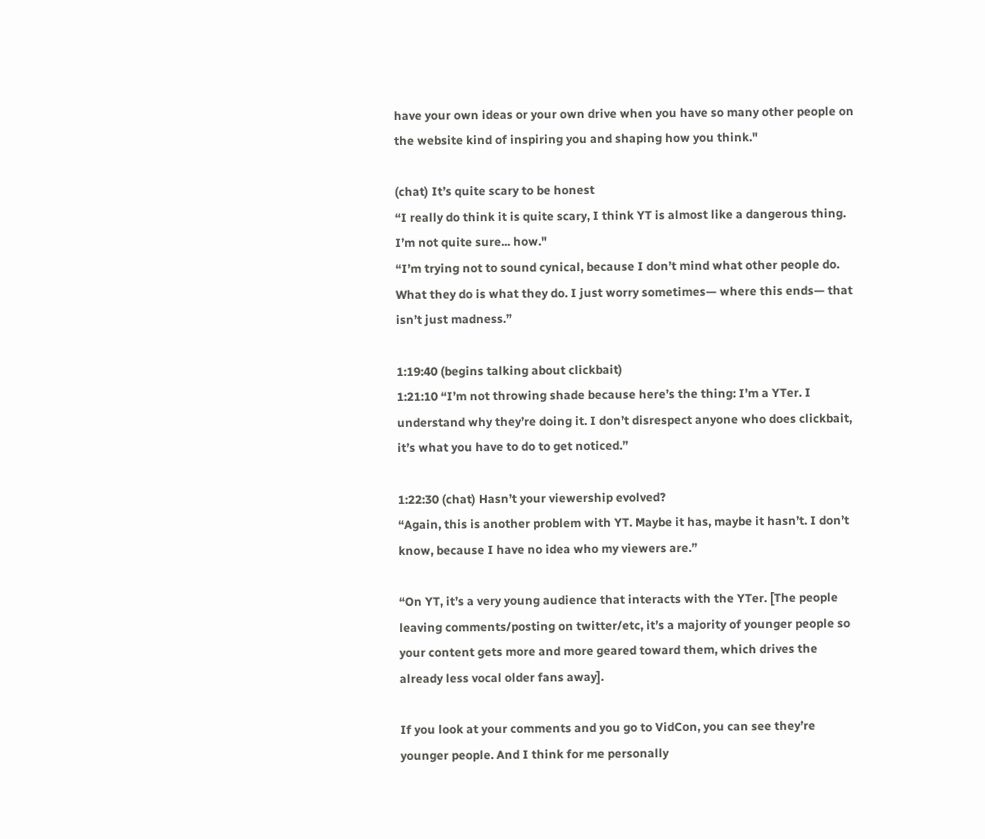have your own ideas or your own drive when you have so many other people on the website kind of inspiring you and shaping how you think."

(chat) It’s quite scary to be honest
“I really do think it is quite scary, I think YT is almost like a dangerous thing. I’m not quite sure... how."
“I’m trying not to sound cynical, because I don’t mind what other people do. What they do is what they do. I just worry sometimes— where this ends— that isn’t just madness.”

1:19:40 (begins talking about clickbait)
1:21:10 “I’m not throwing shade because here’s the thing: I’m a YTer. I understand why they’re doing it. I don’t disrespect anyone who does clickbait, it’s what you have to do to get noticed.”

1:22:30 (chat) Hasn’t your viewership evolved?
“Again, this is another problem with YT. Maybe it has, maybe it hasn’t. I don’t know, because I have no idea who my viewers are.”

“On YT, it’s a very young audience that interacts with the YTer. [The people leaving comments/posting on twitter/etc, it’s a majority of younger people so your content gets more and more geared toward them, which drives the already less vocal older fans away].

If you look at your comments and you go to VidCon, you can see they’re younger people. And I think for me personally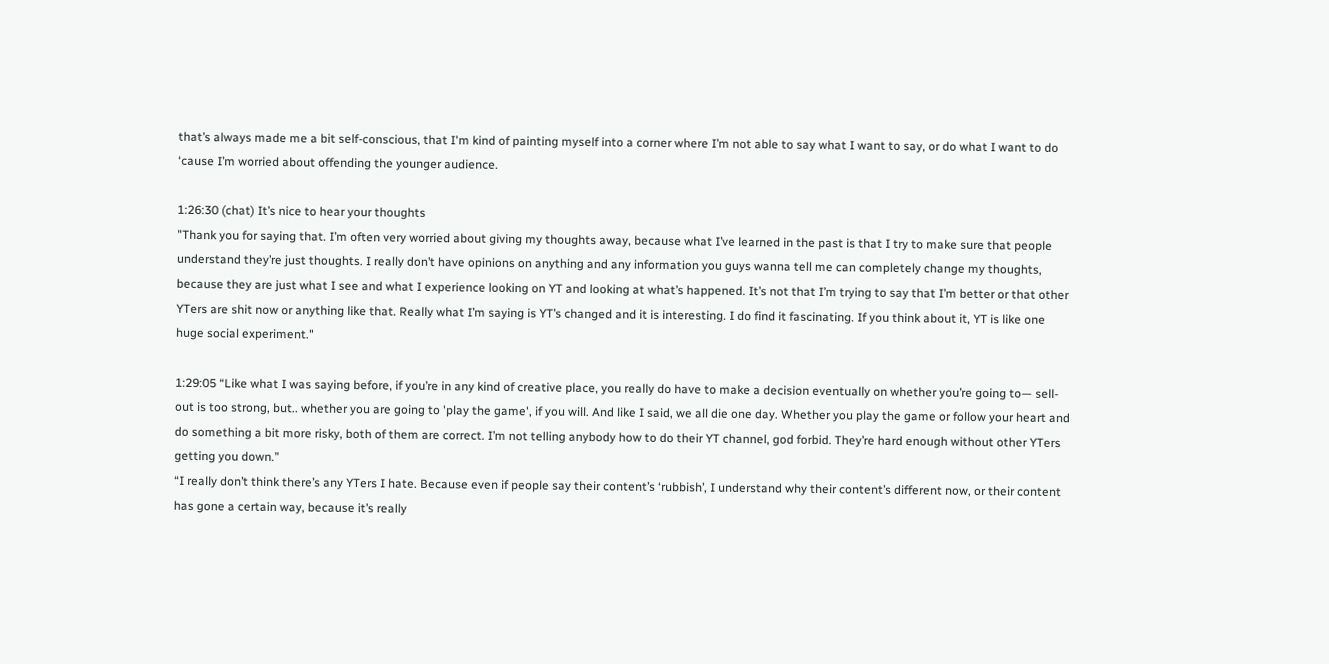that’s always made me a bit self-conscious, that I'm kind of painting myself into a corner where I’m not able to say what I want to say, or do what I want to do ‘cause I’m worried about offending the younger audience.

1:26:30 (chat) It’s nice to hear your thoughts
"Thank you for saying that. I’m often very worried about giving my thoughts away, because what I’ve learned in the past is that I try to make sure that people understand they’re just thoughts. I really don’t have opinions on anything and any information you guys wanna tell me can completely change my thoughts, because they are just what I see and what I experience looking on YT and looking at what’s happened. It’s not that I’m trying to say that I’m better or that other YTers are shit now or anything like that. Really what I’m saying is YT’s changed and it is interesting. I do find it fascinating. If you think about it, YT is like one huge social experiment."

1:29:05 “Like what I was saying before, if you’re in any kind of creative place, you really do have to make a decision eventually on whether you’re going to— sell-out is too strong, but.. whether you are going to 'play the game', if you will. And like I said, we all die one day. Whether you play the game or follow your heart and do something a bit more risky, both of them are correct. I’m not telling anybody how to do their YT channel, god forbid. They’re hard enough without other YTers getting you down.”
“I really don’t think there’s any YTers I hate. Because even if people say their content’s ‘rubbish’, I understand why their content’s different now, or their content has gone a certain way, because it’s really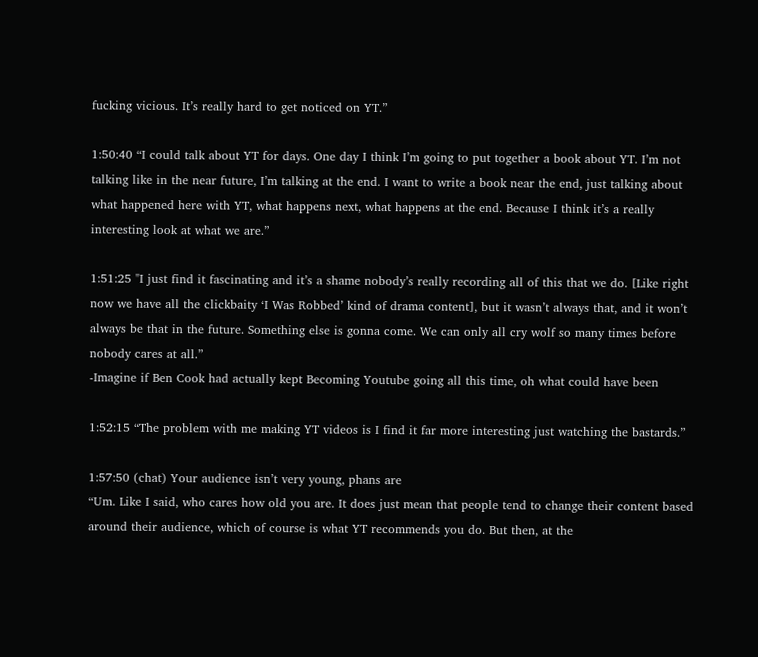fucking vicious. It’s really hard to get noticed on YT.”

1:50:40 “I could talk about YT for days. One day I think I’m going to put together a book about YT. I’m not talking like in the near future, I’m talking at the end. I want to write a book near the end, just talking about what happened here with YT, what happens next, what happens at the end. Because I think it’s a really interesting look at what we are.”

1:51:25 "I just find it fascinating and it’s a shame nobody’s really recording all of this that we do. [Like right now we have all the clickbaity ‘I Was Robbed’ kind of drama content], but it wasn’t always that, and it won’t always be that in the future. Something else is gonna come. We can only all cry wolf so many times before nobody cares at all.”
-Imagine if Ben Cook had actually kept Becoming Youtube going all this time, oh what could have been

1:52:15 “The problem with me making YT videos is I find it far more interesting just watching the bastards.”

1:57:50 (chat) Your audience isn’t very young, phans are
“Um. Like I said, who cares how old you are. It does just mean that people tend to change their content based around their audience, which of course is what YT recommends you do. But then, at the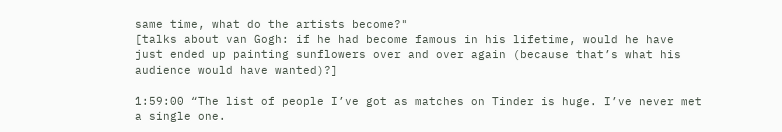same time, what do the artists become?"
[talks about van Gogh: if he had become famous in his lifetime, would he have just ended up painting sunflowers over and over again (because that’s what his audience would have wanted)?]

1:59:00 “The list of people I’ve got as matches on Tinder is huge. I’ve never met a single one.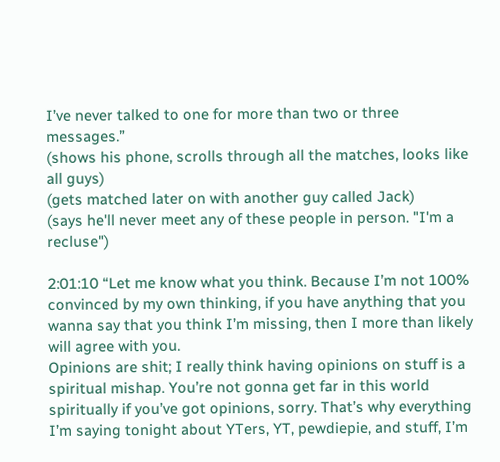I’ve never talked to one for more than two or three messages.”
(shows his phone, scrolls through all the matches, looks like all guys)
(gets matched later on with another guy called Jack)
(says he'll never meet any of these people in person. "I'm a recluse")

2:01:10 “Let me know what you think. Because I’m not 100% convinced by my own thinking, if you have anything that you wanna say that you think I’m missing, then I more than likely will agree with you.
Opinions are shit; I really think having opinions on stuff is a spiritual mishap. You’re not gonna get far in this world spiritually if you’ve got opinions, sorry. That’s why everything I’m saying tonight about YTers, YT, pewdiepie, and stuff, I’m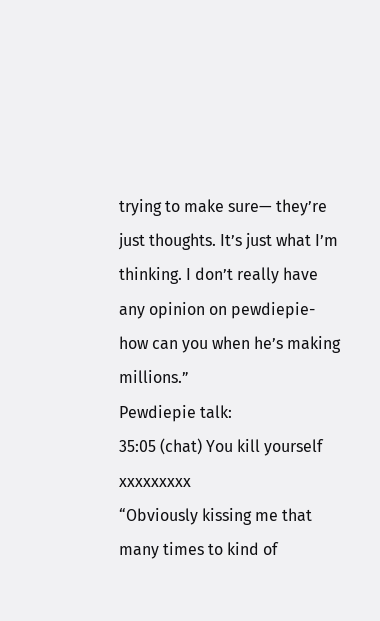trying to make sure— they’re just thoughts. It’s just what I’m thinking. I don’t really have any opinion on pewdiepie- how can you when he’s making millions.”
Pewdiepie talk:
35:05 (chat) You kill yourself xxxxxxxxx
“Obviously kissing me that many times to kind of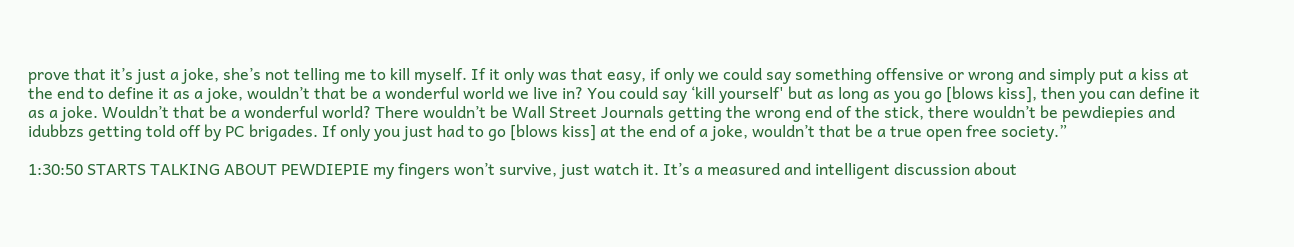prove that it’s just a joke, she’s not telling me to kill myself. If it only was that easy, if only we could say something offensive or wrong and simply put a kiss at the end to define it as a joke, wouldn’t that be a wonderful world we live in? You could say ‘kill yourself' but as long as you go [blows kiss], then you can define it as a joke. Wouldn’t that be a wonderful world? There wouldn’t be Wall Street Journals getting the wrong end of the stick, there wouldn’t be pewdiepies and idubbzs getting told off by PC brigades. If only you just had to go [blows kiss] at the end of a joke, wouldn’t that be a true open free society.”

1:30:50 STARTS TALKING ABOUT PEWDIEPIE my fingers won’t survive, just watch it. It’s a measured and intelligent discussion about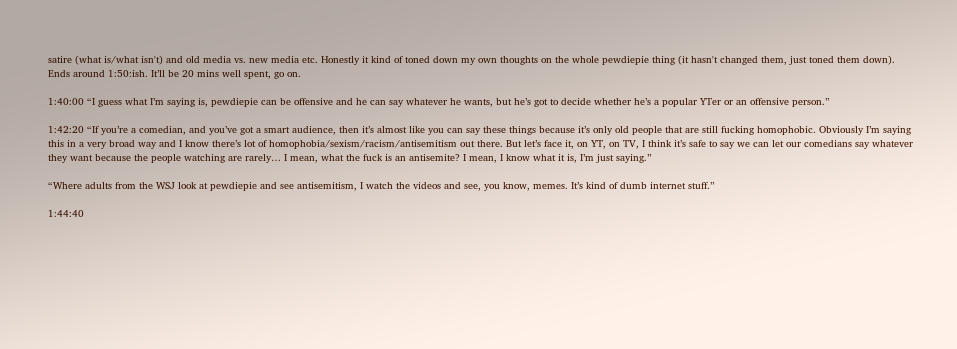satire (what is/what isn't) and old media vs. new media etc. Honestly it kind of toned down my own thoughts on the whole pewdiepie thing (it hasn't changed them, just toned them down).
Ends around 1:50:ish. It’ll be 20 mins well spent, go on.

1:40:00 “I guess what I’m saying is, pewdiepie can be offensive and he can say whatever he wants, but he’s got to decide whether he’s a popular YTer or an offensive person.”

1:42:20 “If you’re a comedian, and you’ve got a smart audience, then it’s almost like you can say these things because it’s only old people that are still fucking homophobic. Obviously I’m saying this in a very broad way and I know there’s lot of homophobia/sexism/racism/antisemitism out there. But let’s face it, on YT, on TV, I think it’s safe to say we can let our comedians say whatever they want because the people watching are rarely… I mean, what the fuck is an antisemite? I mean, I know what it is, I’m just saying.”

“Where adults from the WSJ look at pewdiepie and see antisemitism, I watch the videos and see, you know, memes. It’s kind of dumb internet stuff.”

1:44:40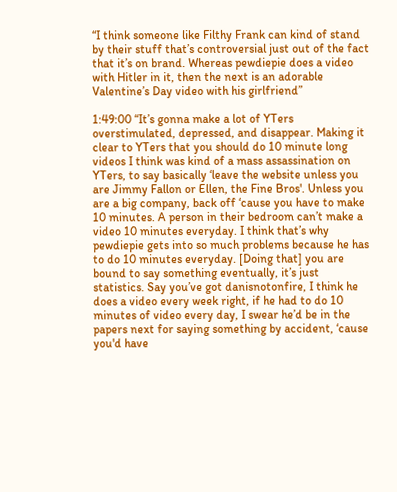“I think someone like Filthy Frank can kind of stand by their stuff that’s controversial just out of the fact that it’s on brand. Whereas pewdiepie does a video with Hitler in it, then the next is an adorable Valentine’s Day video with his girlfriend”

1:49:00 “It’s gonna make a lot of YTers overstimulated, depressed, and disappear. Making it clear to YTers that you should do 10 minute long videos I think was kind of a mass assassination on YTers, to say basically ‘leave the website unless you are Jimmy Fallon or Ellen, the Fine Bros'. Unless you are a big company, back off ‘cause you have to make 10 minutes. A person in their bedroom can’t make a video 10 minutes everyday. I think that’s why pewdiepie gets into so much problems because he has to do 10 minutes everyday. [Doing that] you are bound to say something eventually, it’s just statistics. Say you’ve got danisnotonfire, I think he does a video every week right, if he had to do 10 minutes of video every day, I swear he’d be in the papers next for saying something by accident, ‘cause you'd have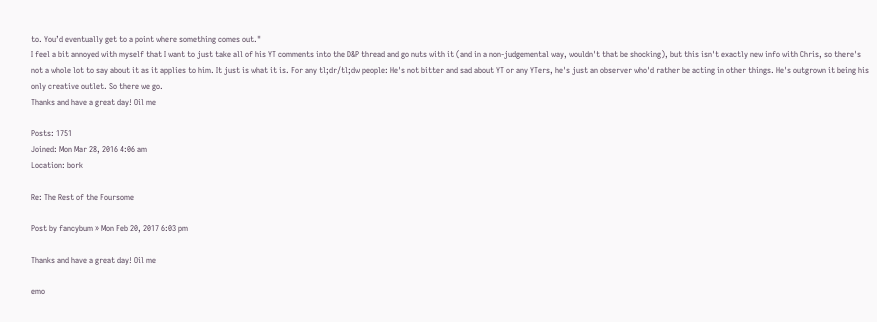to. You’d eventually get to a point where something comes out."
I feel a bit annoyed with myself that I want to just take all of his YT comments into the D&P thread and go nuts with it (and in a non-judgemental way, wouldn't that be shocking), but this isn't exactly new info with Chris, so there's not a whole lot to say about it as it applies to him. It just is what it is. For any tl;dr/tl;dw people: He's not bitter and sad about YT or any YTers, he's just an observer who'd rather be acting in other things. He's outgrown it being his only creative outlet. So there we go.
Thanks and have a great day! Oil me

Posts: 1751
Joined: Mon Mar 28, 2016 4:06 am
Location: bork

Re: The Rest of the Foursome

Post by fancybum » Mon Feb 20, 2017 6:03 pm

Thanks and have a great day! Oil me

emo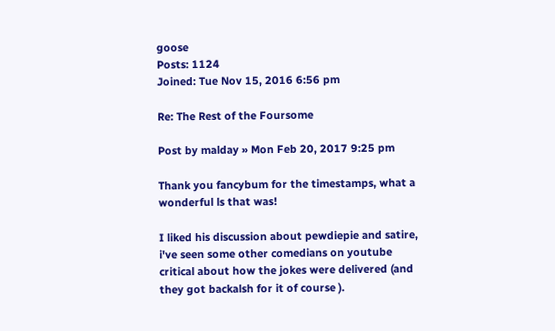goose
Posts: 1124
Joined: Tue Nov 15, 2016 6:56 pm

Re: The Rest of the Foursome

Post by malday » Mon Feb 20, 2017 9:25 pm

Thank you fancybum for the timestamps, what a wonderful ls that was!

I liked his discussion about pewdiepie and satire, i've seen some other comedians on youtube critical about how the jokes were delivered (and they got backalsh for it of course ).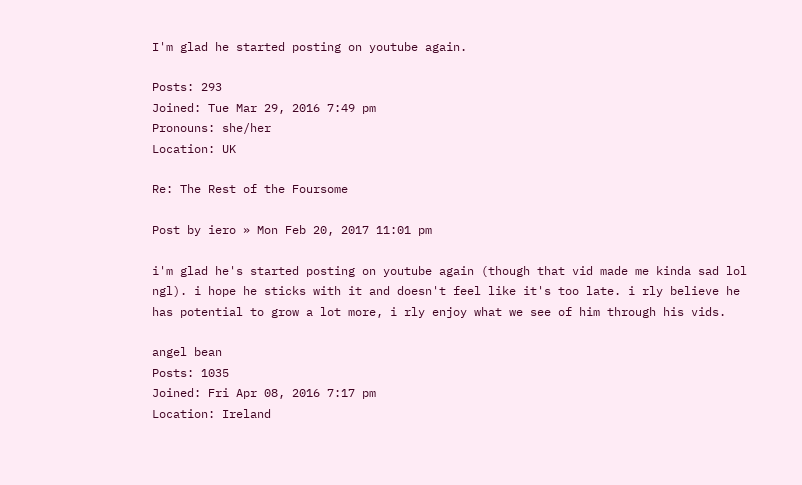I'm glad he started posting on youtube again.

Posts: 293
Joined: Tue Mar 29, 2016 7:49 pm
Pronouns: she/her
Location: UK

Re: The Rest of the Foursome

Post by iero » Mon Feb 20, 2017 11:01 pm

i'm glad he's started posting on youtube again (though that vid made me kinda sad lol ngl). i hope he sticks with it and doesn't feel like it's too late. i rly believe he has potential to grow a lot more, i rly enjoy what we see of him through his vids.

angel bean
Posts: 1035
Joined: Fri Apr 08, 2016 7:17 pm
Location: Ireland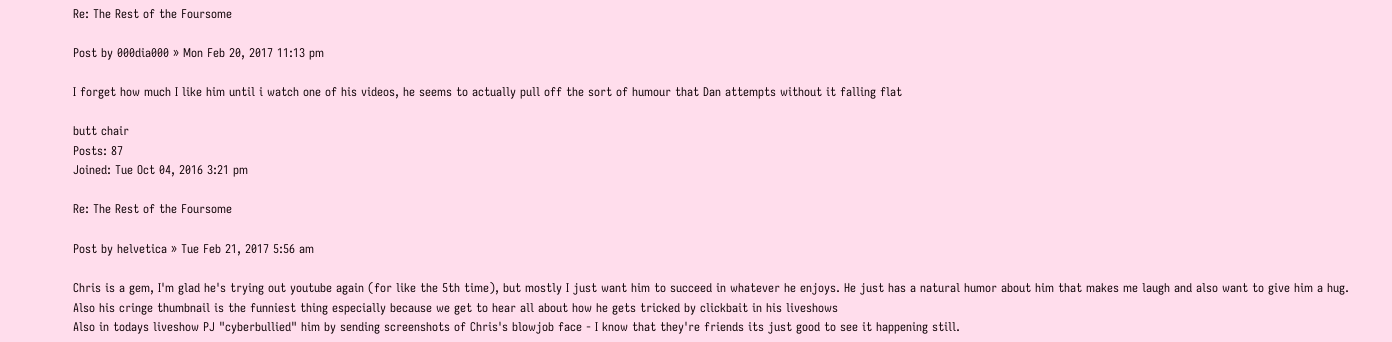Re: The Rest of the Foursome

Post by 000dia000 » Mon Feb 20, 2017 11:13 pm

I forget how much I like him until i watch one of his videos, he seems to actually pull off the sort of humour that Dan attempts without it falling flat

butt chair
Posts: 87
Joined: Tue Oct 04, 2016 3:21 pm

Re: The Rest of the Foursome

Post by helvetica » Tue Feb 21, 2017 5:56 am

Chris is a gem, I'm glad he's trying out youtube again (for like the 5th time), but mostly I just want him to succeed in whatever he enjoys. He just has a natural humor about him that makes me laugh and also want to give him a hug.
Also his cringe thumbnail is the funniest thing especially because we get to hear all about how he gets tricked by clickbait in his liveshows
Also in todays liveshow PJ "cyberbullied" him by sending screenshots of Chris's blowjob face - I know that they're friends its just good to see it happening still.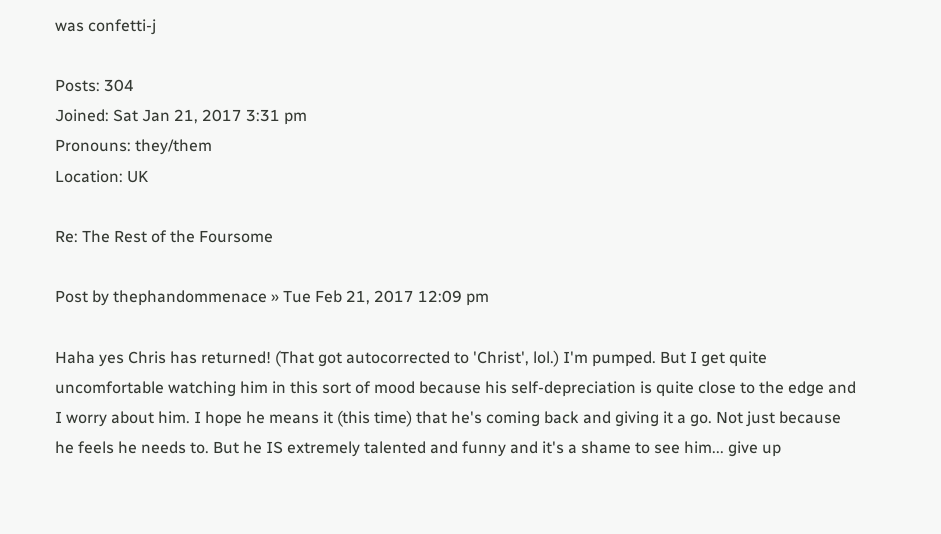was confetti-j

Posts: 304
Joined: Sat Jan 21, 2017 3:31 pm
Pronouns: they/them
Location: UK

Re: The Rest of the Foursome

Post by thephandommenace » Tue Feb 21, 2017 12:09 pm

Haha yes Chris has returned! (That got autocorrected to 'Christ', lol.) I'm pumped. But I get quite uncomfortable watching him in this sort of mood because his self-depreciation is quite close to the edge and I worry about him. I hope he means it (this time) that he's coming back and giving it a go. Not just because he feels he needs to. But he IS extremely talented and funny and it's a shame to see him... give up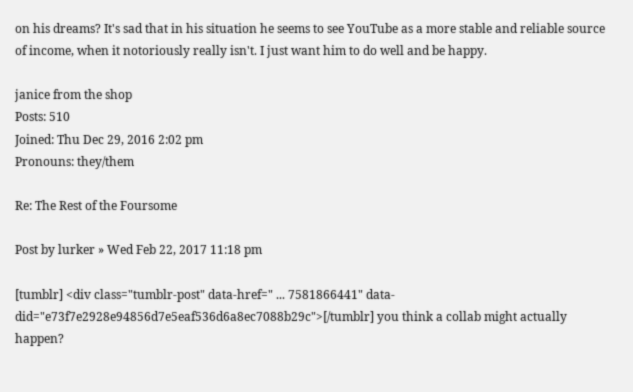on his dreams? It's sad that in his situation he seems to see YouTube as a more stable and reliable source of income, when it notoriously really isn't. I just want him to do well and be happy.

janice from the shop
Posts: 510
Joined: Thu Dec 29, 2016 2:02 pm
Pronouns: they/them

Re: The Rest of the Foursome

Post by lurker » Wed Feb 22, 2017 11:18 pm

[tumblr] <div class="tumblr-post" data-href=" ... 7581866441" data-did="e73f7e2928e94856d7e5eaf536d6a8ec7088b29c">[/tumblr] you think a collab might actually happen?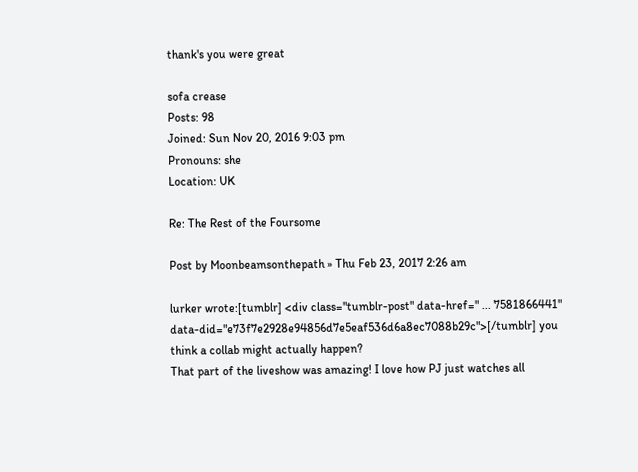thank's you were great

sofa crease
Posts: 98
Joined: Sun Nov 20, 2016 9:03 pm
Pronouns: she
Location: UK

Re: The Rest of the Foursome

Post by Moonbeamsonthepath » Thu Feb 23, 2017 2:26 am

lurker wrote:[tumblr] <div class="tumblr-post" data-href=" ... 7581866441" data-did="e73f7e2928e94856d7e5eaf536d6a8ec7088b29c">[/tumblr] you think a collab might actually happen?
That part of the liveshow was amazing! I love how PJ just watches all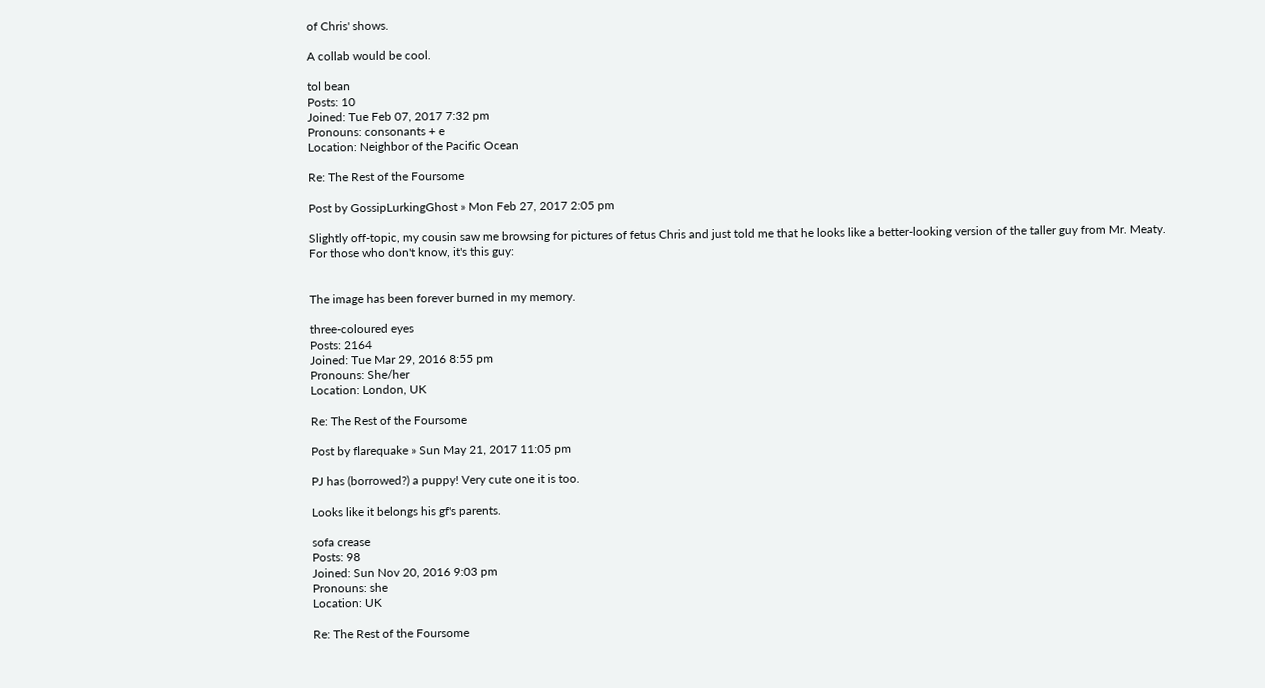of Chris' shows.

A collab would be cool.

tol bean
Posts: 10
Joined: Tue Feb 07, 2017 7:32 pm
Pronouns: consonants + e
Location: Neighbor of the Pacific Ocean

Re: The Rest of the Foursome

Post by GossipLurkingGhost » Mon Feb 27, 2017 2:05 pm

Slightly off-topic, my cousin saw me browsing for pictures of fetus Chris and just told me that he looks like a better-looking version of the taller guy from Mr. Meaty. For those who don't know, it's this guy:


The image has been forever burned in my memory.

three-coloured eyes
Posts: 2164
Joined: Tue Mar 29, 2016 8:55 pm
Pronouns: She/her
Location: London, UK

Re: The Rest of the Foursome

Post by flarequake » Sun May 21, 2017 11:05 pm

PJ has (borrowed?) a puppy! Very cute one it is too.

Looks like it belongs his gf's parents.

sofa crease
Posts: 98
Joined: Sun Nov 20, 2016 9:03 pm
Pronouns: she
Location: UK

Re: The Rest of the Foursome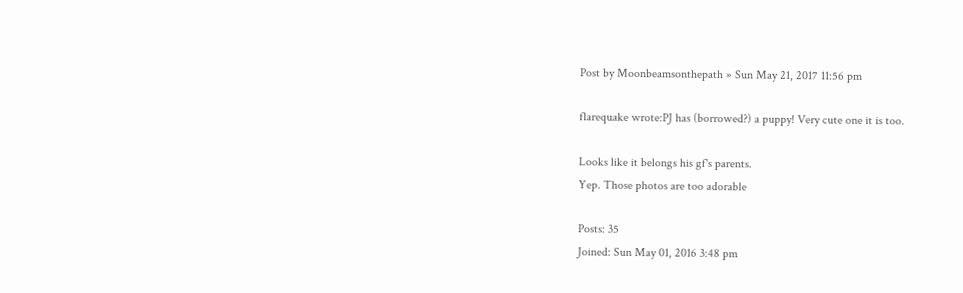Post by Moonbeamsonthepath » Sun May 21, 2017 11:56 pm

flarequake wrote:PJ has (borrowed?) a puppy! Very cute one it is too.

Looks like it belongs his gf's parents.
Yep. Those photos are too adorable

Posts: 35
Joined: Sun May 01, 2016 3:48 pm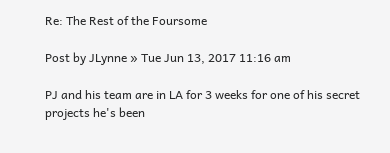Re: The Rest of the Foursome

Post by JLynne » Tue Jun 13, 2017 11:16 am

PJ and his team are in LA for 3 weeks for one of his secret projects he's been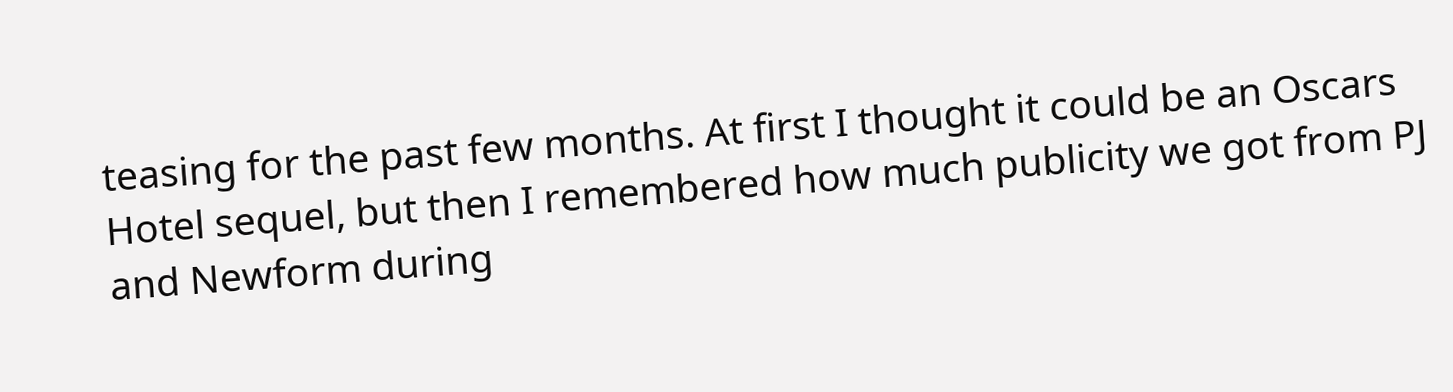teasing for the past few months. At first I thought it could be an Oscars Hotel sequel, but then I remembered how much publicity we got from PJ and Newform during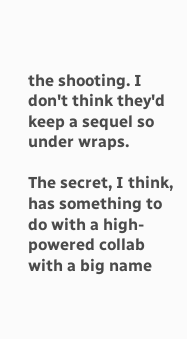the shooting. I don't think they'd keep a sequel so under wraps.

The secret, I think, has something to do with a high-powered collab with a big name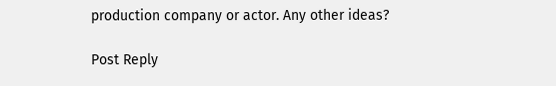production company or actor. Any other ideas?

Post Reply